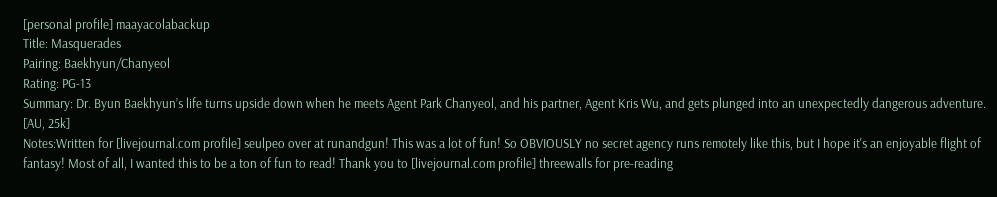[personal profile] maayacolabackup
Title: Masquerades
Pairing: Baekhyun/Chanyeol
Rating: PG-13
Summary: Dr. Byun Baekhyun’s life turns upside down when he meets Agent Park Chanyeol, and his partner, Agent Kris Wu, and gets plunged into an unexpectedly dangerous adventure. [AU, 25k]
Notes:Written for [livejournal.com profile] seulpeo over at runandgun! This was a lot of fun! So OBVIOUSLY no secret agency runs remotely like this, but I hope it's an enjoyable flight of fantasy! Most of all, I wanted this to be a ton of fun to read! Thank you to [livejournal.com profile] threewalls for pre-reading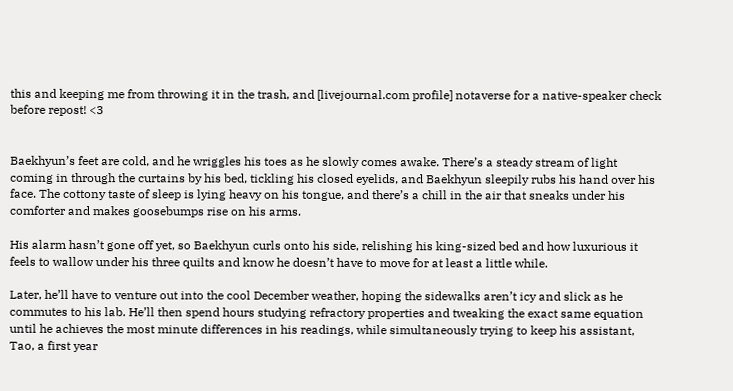this and keeping me from throwing it in the trash, and [livejournal.com profile] notaverse for a native-speaker check before repost! <3


Baekhyun’s feet are cold, and he wriggles his toes as he slowly comes awake. There’s a steady stream of light coming in through the curtains by his bed, tickling his closed eyelids, and Baekhyun sleepily rubs his hand over his face. The cottony taste of sleep is lying heavy on his tongue, and there’s a chill in the air that sneaks under his comforter and makes goosebumps rise on his arms.

His alarm hasn’t gone off yet, so Baekhyun curls onto his side, relishing his king-sized bed and how luxurious it feels to wallow under his three quilts and know he doesn’t have to move for at least a little while.

Later, he’ll have to venture out into the cool December weather, hoping the sidewalks aren’t icy and slick as he commutes to his lab. He’ll then spend hours studying refractory properties and tweaking the exact same equation until he achieves the most minute differences in his readings, while simultaneously trying to keep his assistant, Tao, a first year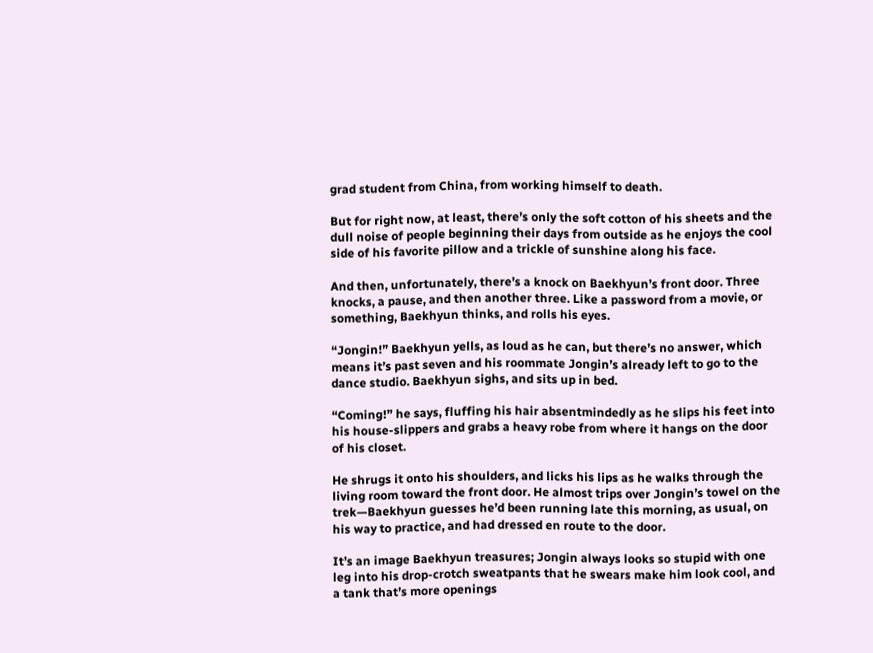grad student from China, from working himself to death.

But for right now, at least, there’s only the soft cotton of his sheets and the dull noise of people beginning their days from outside as he enjoys the cool side of his favorite pillow and a trickle of sunshine along his face.

And then, unfortunately, there’s a knock on Baekhyun’s front door. Three knocks, a pause, and then another three. Like a password from a movie, or something, Baekhyun thinks, and rolls his eyes.

“Jongin!” Baekhyun yells, as loud as he can, but there’s no answer, which means it’s past seven and his roommate Jongin’s already left to go to the dance studio. Baekhyun sighs, and sits up in bed.

“Coming!” he says, fluffing his hair absentmindedly as he slips his feet into his house-slippers and grabs a heavy robe from where it hangs on the door of his closet.

He shrugs it onto his shoulders, and licks his lips as he walks through the living room toward the front door. He almost trips over Jongin’s towel on the trek—Baekhyun guesses he’d been running late this morning, as usual, on his way to practice, and had dressed en route to the door.

It’s an image Baekhyun treasures; Jongin always looks so stupid with one leg into his drop-crotch sweatpants that he swears make him look cool, and a tank that’s more openings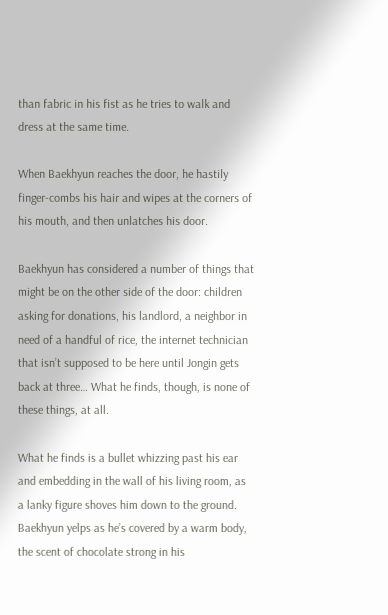than fabric in his fist as he tries to walk and dress at the same time.

When Baekhyun reaches the door, he hastily finger-combs his hair and wipes at the corners of his mouth, and then unlatches his door.

Baekhyun has considered a number of things that might be on the other side of the door: children asking for donations, his landlord, a neighbor in need of a handful of rice, the internet technician that isn’t supposed to be here until Jongin gets back at three… What he finds, though, is none of these things, at all.

What he finds is a bullet whizzing past his ear and embedding in the wall of his living room, as a lanky figure shoves him down to the ground. Baekhyun yelps as he’s covered by a warm body, the scent of chocolate strong in his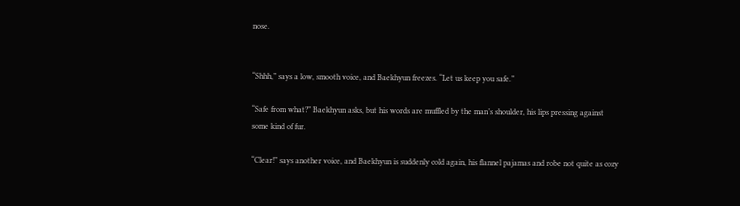nose.


“Shhh,” says a low, smooth voice, and Baekhyun freezes. “Let us keep you safe.”

“Safe from what?” Baekhyun asks, but his words are muffled by the man’s shoulder, his lips pressing against some kind of fur.

“Clear!” says another voice, and Baekhyun is suddenly cold again, his flannel pajamas and robe not quite as cozy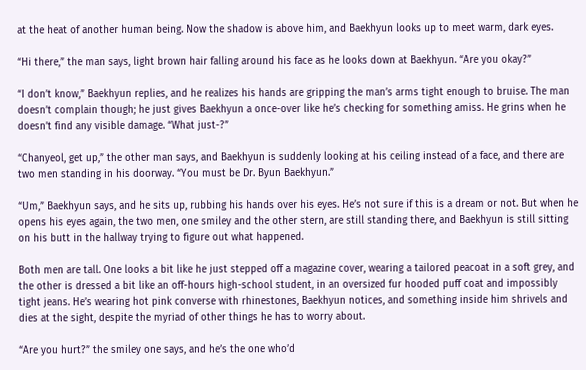at the heat of another human being. Now the shadow is above him, and Baekhyun looks up to meet warm, dark eyes.

“Hi there,” the man says, light brown hair falling around his face as he looks down at Baekhyun. “Are you okay?”

“I don’t know,” Baekhyun replies, and he realizes his hands are gripping the man’s arms tight enough to bruise. The man doesn’t complain though; he just gives Baekhyun a once-over like he’s checking for something amiss. He grins when he doesn’t find any visible damage. “What just-?”

“Chanyeol, get up,” the other man says, and Baekhyun is suddenly looking at his ceiling instead of a face, and there are two men standing in his doorway. “You must be Dr. Byun Baekhyun.”

“Um,” Baekhyun says, and he sits up, rubbing his hands over his eyes. He’s not sure if this is a dream or not. But when he opens his eyes again, the two men, one smiley and the other stern, are still standing there, and Baekhyun is still sitting on his butt in the hallway trying to figure out what happened.

Both men are tall. One looks a bit like he just stepped off a magazine cover, wearing a tailored peacoat in a soft grey, and the other is dressed a bit like an off-hours high-school student, in an oversized fur hooded puff coat and impossibly tight jeans. He’s wearing hot pink converse with rhinestones, Baekhyun notices, and something inside him shrivels and dies at the sight, despite the myriad of other things he has to worry about.

“Are you hurt?” the smiley one says, and he’s the one who’d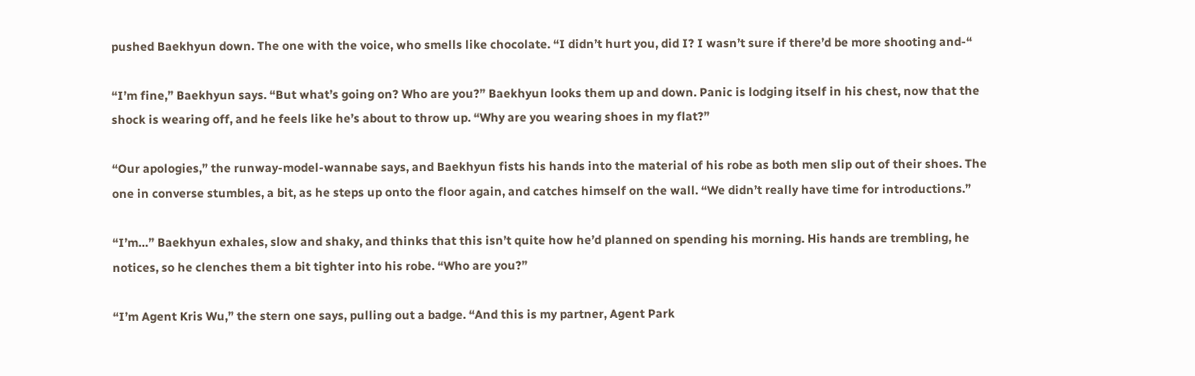pushed Baekhyun down. The one with the voice, who smells like chocolate. “I didn’t hurt you, did I? I wasn’t sure if there’d be more shooting and-“

“I’m fine,” Baekhyun says. “But what’s going on? Who are you?” Baekhyun looks them up and down. Panic is lodging itself in his chest, now that the shock is wearing off, and he feels like he’s about to throw up. “Why are you wearing shoes in my flat?”

“Our apologies,” the runway-model-wannabe says, and Baekhyun fists his hands into the material of his robe as both men slip out of their shoes. The one in converse stumbles, a bit, as he steps up onto the floor again, and catches himself on the wall. “We didn’t really have time for introductions.”

“I’m…” Baekhyun exhales, slow and shaky, and thinks that this isn’t quite how he’d planned on spending his morning. His hands are trembling, he notices, so he clenches them a bit tighter into his robe. “Who are you?”

“I’m Agent Kris Wu,” the stern one says, pulling out a badge. “And this is my partner, Agent Park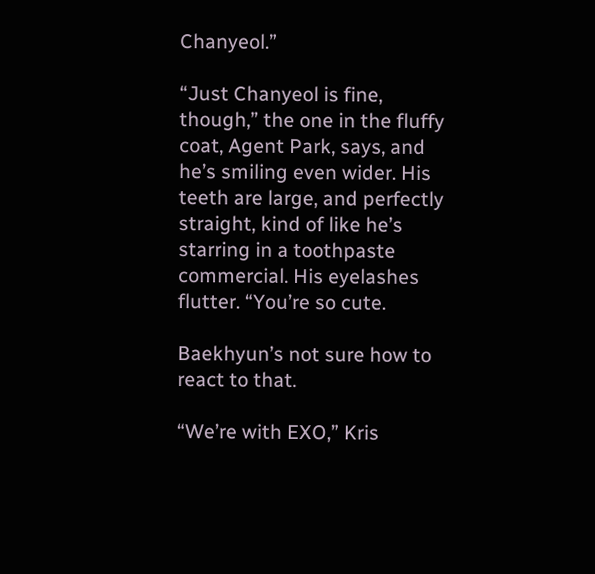Chanyeol.”

“Just Chanyeol is fine, though,” the one in the fluffy coat, Agent Park, says, and he’s smiling even wider. His teeth are large, and perfectly straight, kind of like he’s starring in a toothpaste commercial. His eyelashes flutter. “You’re so cute.

Baekhyun’s not sure how to react to that.

“We’re with EXO,” Kris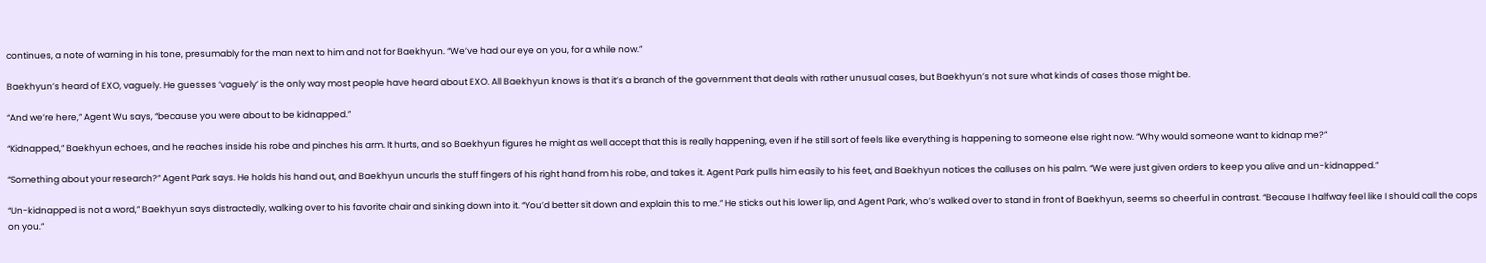continues, a note of warning in his tone, presumably for the man next to him and not for Baekhyun. “We’ve had our eye on you, for a while now.”

Baekhyun’s heard of EXO, vaguely. He guesses ‘vaguely’ is the only way most people have heard about EXO. All Baekhyun knows is that it’s a branch of the government that deals with rather unusual cases, but Baekhyun’s not sure what kinds of cases those might be.

“And we’re here,” Agent Wu says, “because you were about to be kidnapped.”

“Kidnapped,” Baekhyun echoes, and he reaches inside his robe and pinches his arm. It hurts, and so Baekhyun figures he might as well accept that this is really happening, even if he still sort of feels like everything is happening to someone else right now. “Why would someone want to kidnap me?”

“Something about your research?” Agent Park says. He holds his hand out, and Baekhyun uncurls the stuff fingers of his right hand from his robe, and takes it. Agent Park pulls him easily to his feet, and Baekhyun notices the calluses on his palm. “We were just given orders to keep you alive and un-kidnapped.”

“Un-kidnapped is not a word,” Baekhyun says distractedly, walking over to his favorite chair and sinking down into it. “You’d better sit down and explain this to me.” He sticks out his lower lip, and Agent Park, who’s walked over to stand in front of Baekhyun, seems so cheerful in contrast. “Because I halfway feel like I should call the cops on you.”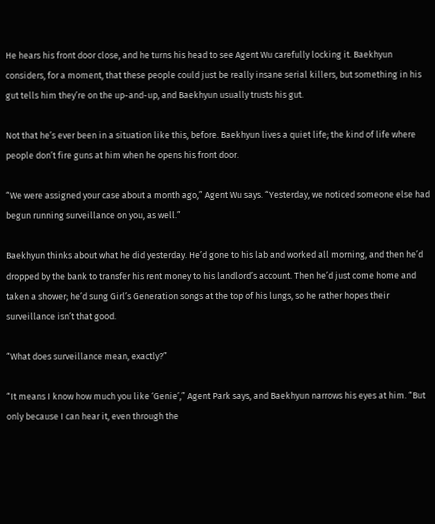He hears his front door close, and he turns his head to see Agent Wu carefully locking it. Baekhyun considers, for a moment, that these people could just be really insane serial killers, but something in his gut tells him they’re on the up-and-up, and Baekhyun usually trusts his gut.

Not that he’s ever been in a situation like this, before. Baekhyun lives a quiet life; the kind of life where people don’t fire guns at him when he opens his front door.

“We were assigned your case about a month ago,” Agent Wu says. “Yesterday, we noticed someone else had begun running surveillance on you, as well.”

Baekhyun thinks about what he did yesterday. He’d gone to his lab and worked all morning, and then he’d dropped by the bank to transfer his rent money to his landlord’s account. Then he’d just come home and taken a shower; he’d sung Girl’s Generation songs at the top of his lungs, so he rather hopes their surveillance isn’t that good.

“What does surveillance mean, exactly?”

“It means I know how much you like ‘Genie’,” Agent Park says, and Baekhyun narrows his eyes at him. “But only because I can hear it, even through the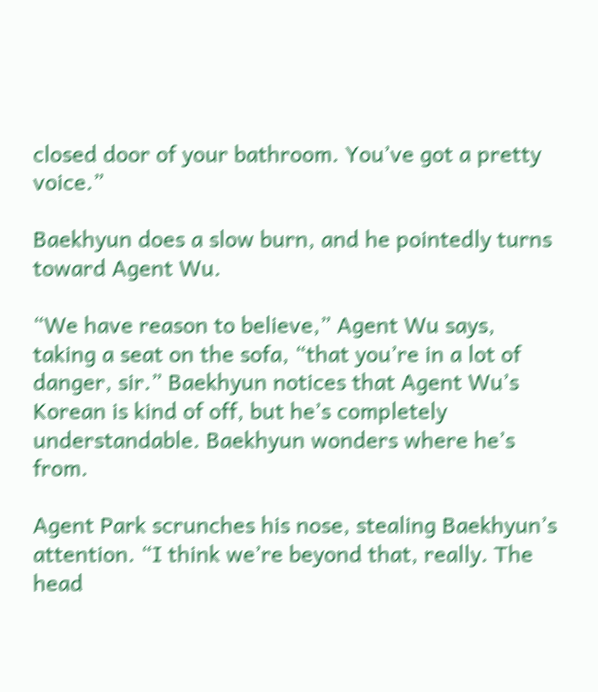closed door of your bathroom. You’ve got a pretty voice.”

Baekhyun does a slow burn, and he pointedly turns toward Agent Wu.

“We have reason to believe,” Agent Wu says, taking a seat on the sofa, “that you’re in a lot of danger, sir.” Baekhyun notices that Agent Wu’s Korean is kind of off, but he’s completely understandable. Baekhyun wonders where he’s from.

Agent Park scrunches his nose, stealing Baekhyun’s attention. “I think we’re beyond that, really. The head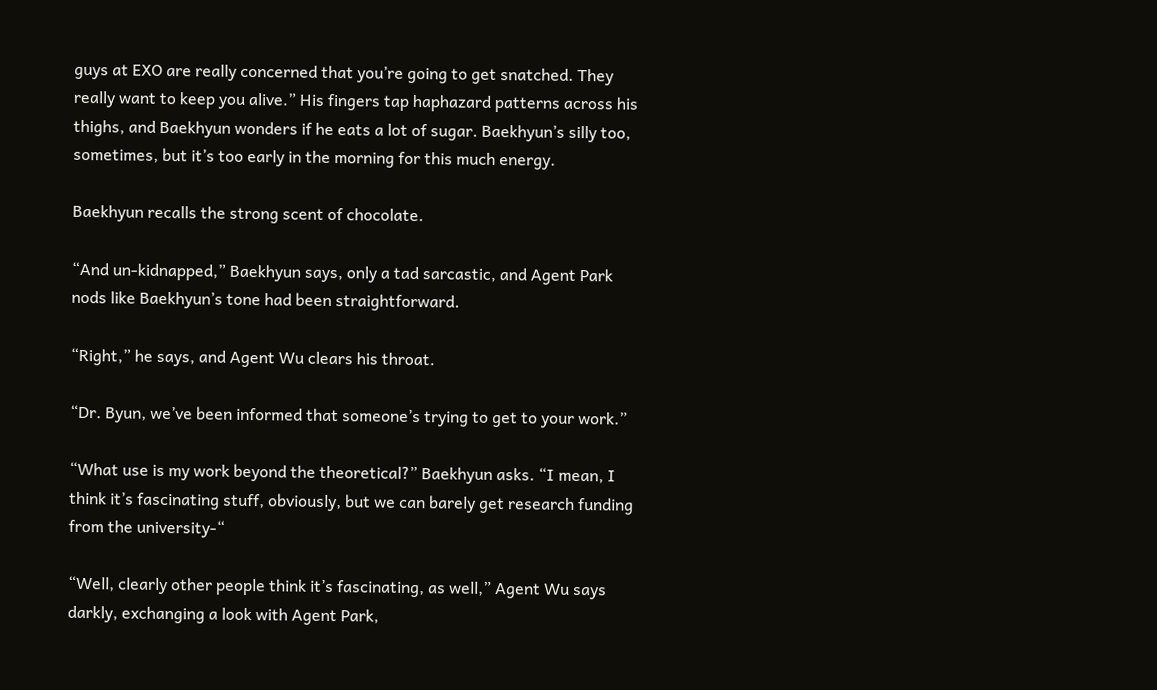guys at EXO are really concerned that you’re going to get snatched. They really want to keep you alive.” His fingers tap haphazard patterns across his thighs, and Baekhyun wonders if he eats a lot of sugar. Baekhyun’s silly too, sometimes, but it’s too early in the morning for this much energy.

Baekhyun recalls the strong scent of chocolate.

“And un-kidnapped,” Baekhyun says, only a tad sarcastic, and Agent Park nods like Baekhyun’s tone had been straightforward.

“Right,” he says, and Agent Wu clears his throat.

“Dr. Byun, we’ve been informed that someone’s trying to get to your work.”

“What use is my work beyond the theoretical?” Baekhyun asks. “I mean, I think it’s fascinating stuff, obviously, but we can barely get research funding from the university-“

“Well, clearly other people think it’s fascinating, as well,” Agent Wu says darkly, exchanging a look with Agent Park,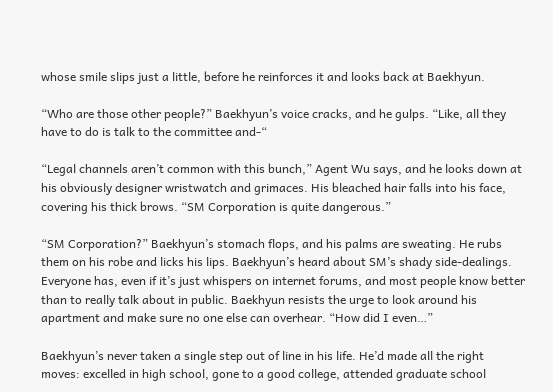whose smile slips just a little, before he reinforces it and looks back at Baekhyun.

“Who are those other people?” Baekhyun’s voice cracks, and he gulps. “Like, all they have to do is talk to the committee and-“

“Legal channels aren’t common with this bunch,” Agent Wu says, and he looks down at his obviously designer wristwatch and grimaces. His bleached hair falls into his face, covering his thick brows. “SM Corporation is quite dangerous.”

“SM Corporation?” Baekhyun’s stomach flops, and his palms are sweating. He rubs them on his robe and licks his lips. Baekhyun’s heard about SM’s shady side-dealings. Everyone has, even if it’s just whispers on internet forums, and most people know better than to really talk about in public. Baekhyun resists the urge to look around his apartment and make sure no one else can overhear. “How did I even…”

Baekhyun’s never taken a single step out of line in his life. He’d made all the right moves: excelled in high school, gone to a good college, attended graduate school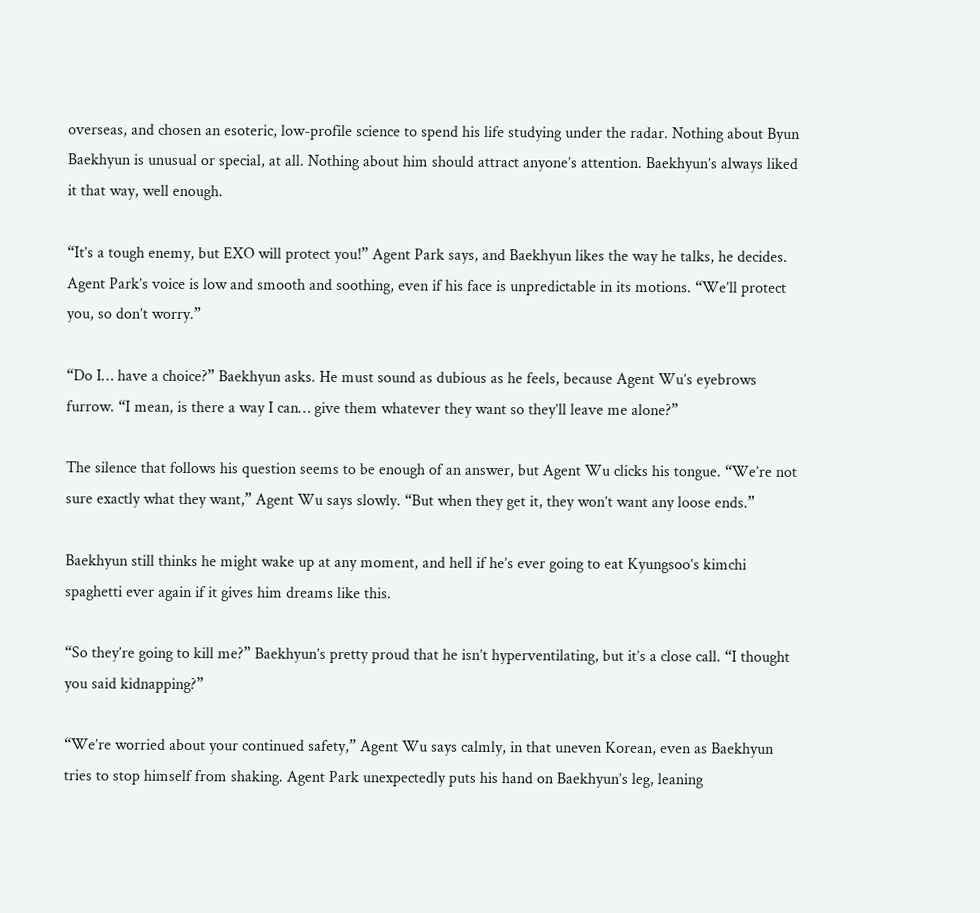overseas, and chosen an esoteric, low-profile science to spend his life studying under the radar. Nothing about Byun Baekhyun is unusual or special, at all. Nothing about him should attract anyone’s attention. Baekhyun’s always liked it that way, well enough.

“It’s a tough enemy, but EXO will protect you!” Agent Park says, and Baekhyun likes the way he talks, he decides. Agent Park’s voice is low and smooth and soothing, even if his face is unpredictable in its motions. “We’ll protect you, so don’t worry.”

“Do I… have a choice?” Baekhyun asks. He must sound as dubious as he feels, because Agent Wu’s eyebrows furrow. “I mean, is there a way I can… give them whatever they want so they’ll leave me alone?”

The silence that follows his question seems to be enough of an answer, but Agent Wu clicks his tongue. “We’re not sure exactly what they want,” Agent Wu says slowly. “But when they get it, they won’t want any loose ends.”

Baekhyun still thinks he might wake up at any moment, and hell if he’s ever going to eat Kyungsoo’s kimchi spaghetti ever again if it gives him dreams like this.

“So they’re going to kill me?” Baekhyun’s pretty proud that he isn’t hyperventilating, but it’s a close call. “I thought you said kidnapping?”

“We’re worried about your continued safety,” Agent Wu says calmly, in that uneven Korean, even as Baekhyun tries to stop himself from shaking. Agent Park unexpectedly puts his hand on Baekhyun’s leg, leaning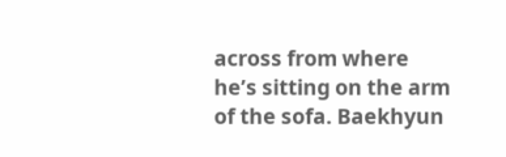across from where he’s sitting on the arm of the sofa. Baekhyun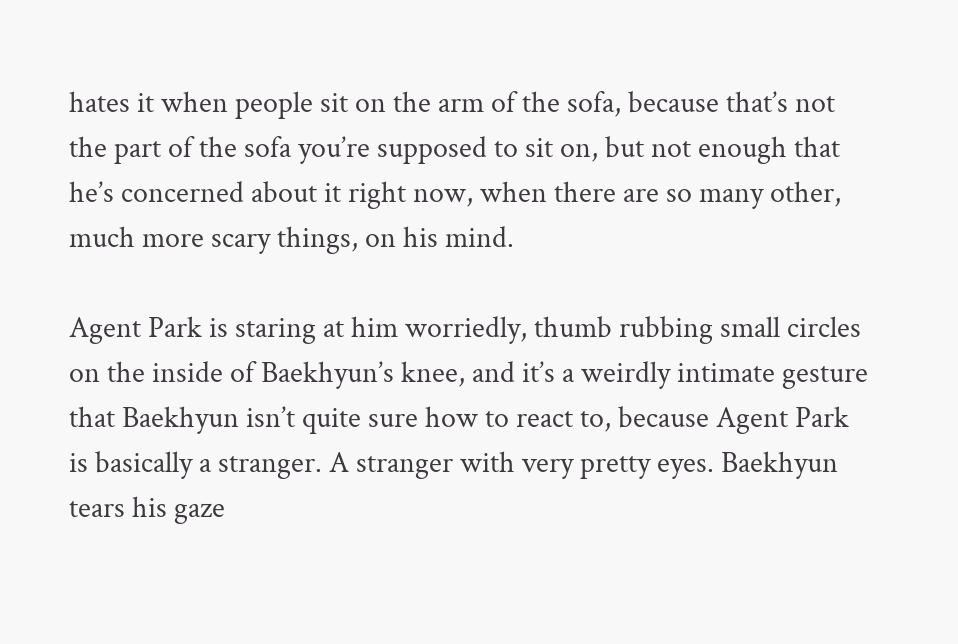hates it when people sit on the arm of the sofa, because that’s not the part of the sofa you’re supposed to sit on, but not enough that he’s concerned about it right now, when there are so many other, much more scary things, on his mind.

Agent Park is staring at him worriedly, thumb rubbing small circles on the inside of Baekhyun’s knee, and it’s a weirdly intimate gesture that Baekhyun isn’t quite sure how to react to, because Agent Park is basically a stranger. A stranger with very pretty eyes. Baekhyun tears his gaze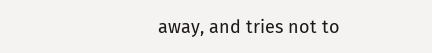away, and tries not to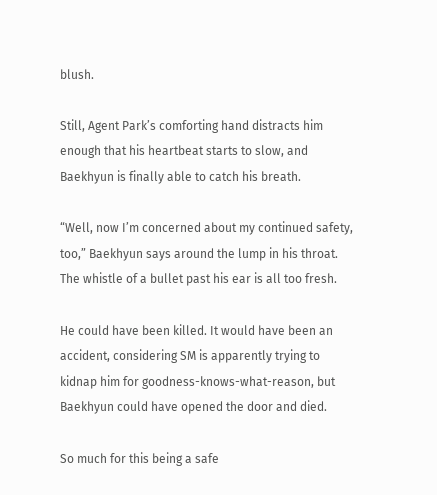blush.

Still, Agent Park’s comforting hand distracts him enough that his heartbeat starts to slow, and Baekhyun is finally able to catch his breath.

“Well, now I’m concerned about my continued safety, too,” Baekhyun says around the lump in his throat. The whistle of a bullet past his ear is all too fresh.

He could have been killed. It would have been an accident, considering SM is apparently trying to kidnap him for goodness-knows-what-reason, but Baekhyun could have opened the door and died.

So much for this being a safe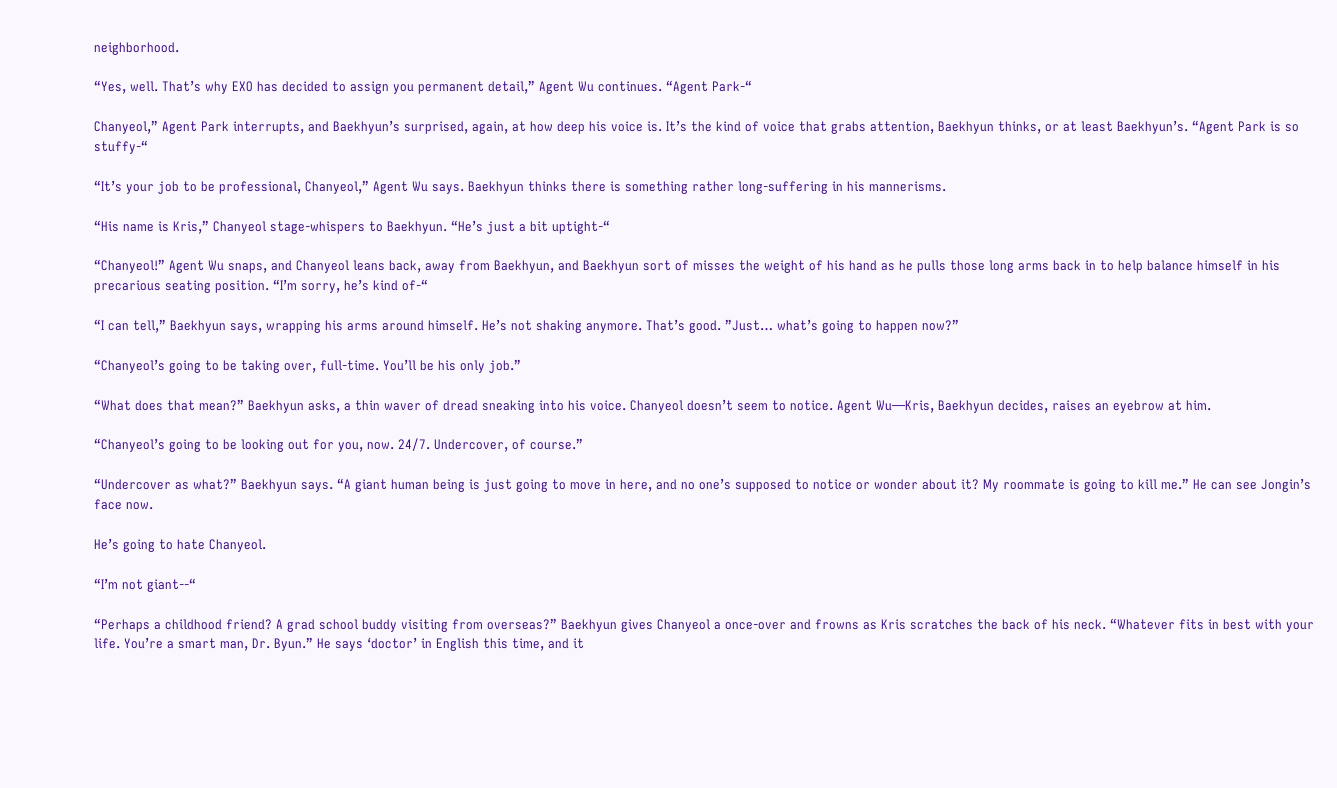neighborhood.

“Yes, well. That’s why EXO has decided to assign you permanent detail,” Agent Wu continues. “Agent Park-“

Chanyeol,” Agent Park interrupts, and Baekhyun’s surprised, again, at how deep his voice is. It’s the kind of voice that grabs attention, Baekhyun thinks, or at least Baekhyun’s. “Agent Park is so stuffy-“

“It’s your job to be professional, Chanyeol,” Agent Wu says. Baekhyun thinks there is something rather long-suffering in his mannerisms.

“His name is Kris,” Chanyeol stage-whispers to Baekhyun. “He’s just a bit uptight-“

“Chanyeol!” Agent Wu snaps, and Chanyeol leans back, away from Baekhyun, and Baekhyun sort of misses the weight of his hand as he pulls those long arms back in to help balance himself in his precarious seating position. “I’m sorry, he’s kind of-“

“I can tell,” Baekhyun says, wrapping his arms around himself. He’s not shaking anymore. That’s good. ”Just… what’s going to happen now?”

“Chanyeol’s going to be taking over, full-time. You’ll be his only job.”

“What does that mean?” Baekhyun asks, a thin waver of dread sneaking into his voice. Chanyeol doesn’t seem to notice. Agent Wu—Kris, Baekhyun decides, raises an eyebrow at him.

“Chanyeol’s going to be looking out for you, now. 24/7. Undercover, of course.”

“Undercover as what?” Baekhyun says. “A giant human being is just going to move in here, and no one’s supposed to notice or wonder about it? My roommate is going to kill me.” He can see Jongin’s face now.

He’s going to hate Chanyeol.

“I’m not giant--“

“Perhaps a childhood friend? A grad school buddy visiting from overseas?” Baekhyun gives Chanyeol a once-over and frowns as Kris scratches the back of his neck. “Whatever fits in best with your life. You’re a smart man, Dr. Byun.” He says ‘doctor’ in English this time, and it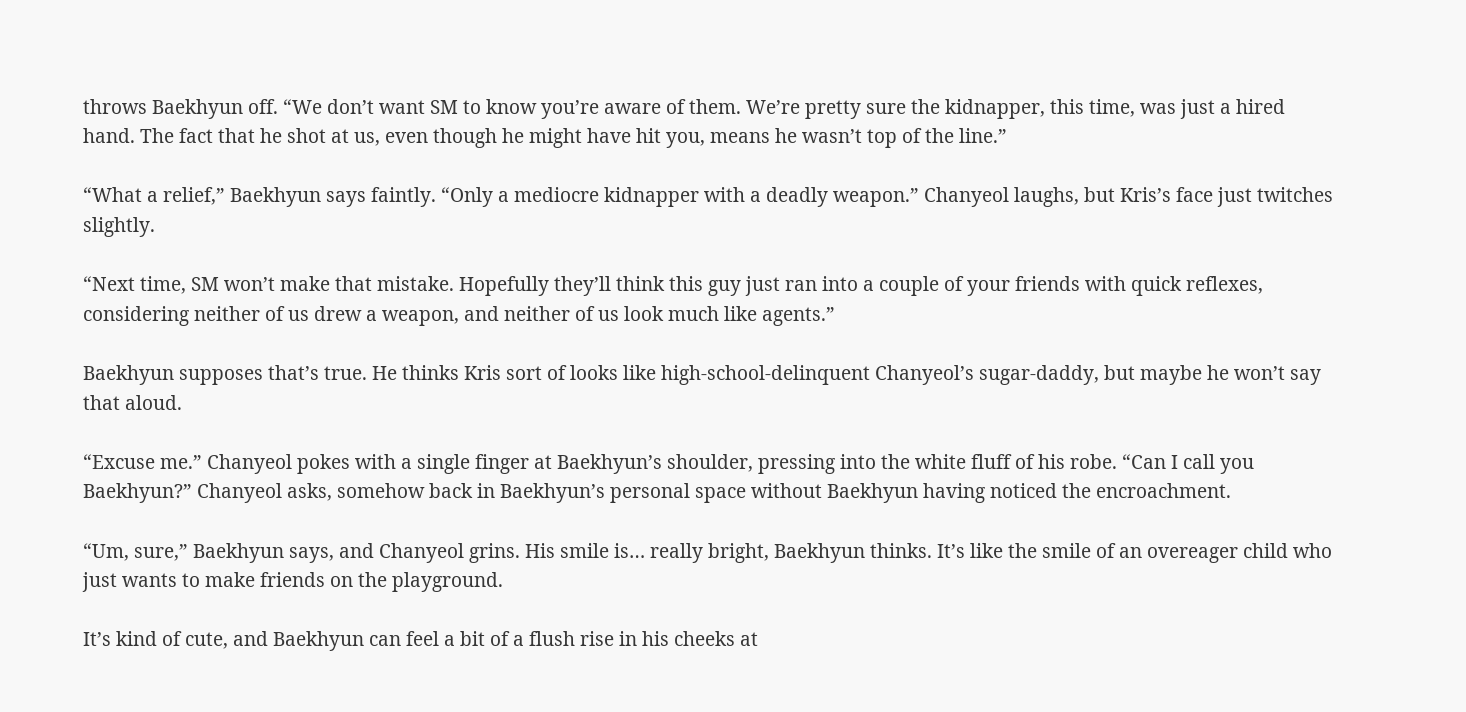throws Baekhyun off. “We don’t want SM to know you’re aware of them. We’re pretty sure the kidnapper, this time, was just a hired hand. The fact that he shot at us, even though he might have hit you, means he wasn’t top of the line.”

“What a relief,” Baekhyun says faintly. “Only a mediocre kidnapper with a deadly weapon.” Chanyeol laughs, but Kris’s face just twitches slightly.

“Next time, SM won’t make that mistake. Hopefully they’ll think this guy just ran into a couple of your friends with quick reflexes, considering neither of us drew a weapon, and neither of us look much like agents.”

Baekhyun supposes that’s true. He thinks Kris sort of looks like high-school-delinquent Chanyeol’s sugar-daddy, but maybe he won’t say that aloud.

“Excuse me.” Chanyeol pokes with a single finger at Baekhyun’s shoulder, pressing into the white fluff of his robe. “Can I call you Baekhyun?” Chanyeol asks, somehow back in Baekhyun’s personal space without Baekhyun having noticed the encroachment.

“Um, sure,” Baekhyun says, and Chanyeol grins. His smile is… really bright, Baekhyun thinks. It’s like the smile of an overeager child who just wants to make friends on the playground.

It’s kind of cute, and Baekhyun can feel a bit of a flush rise in his cheeks at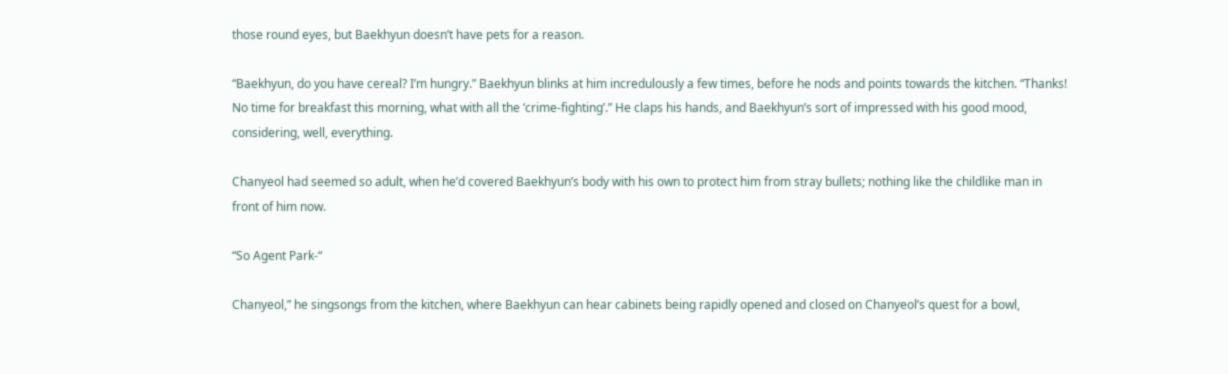those round eyes, but Baekhyun doesn’t have pets for a reason.

“Baekhyun, do you have cereal? I’m hungry.” Baekhyun blinks at him incredulously a few times, before he nods and points towards the kitchen. “Thanks! No time for breakfast this morning, what with all the ‘crime-fighting’.” He claps his hands, and Baekhyun’s sort of impressed with his good mood, considering, well, everything.

Chanyeol had seemed so adult, when he’d covered Baekhyun’s body with his own to protect him from stray bullets; nothing like the childlike man in front of him now.

“So Agent Park-“

Chanyeol,” he singsongs from the kitchen, where Baekhyun can hear cabinets being rapidly opened and closed on Chanyeol’s quest for a bowl,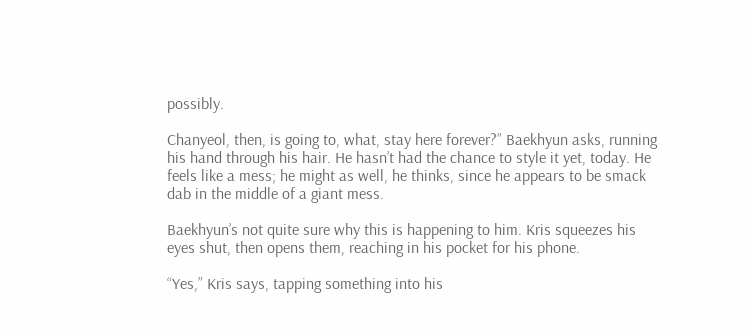possibly.

Chanyeol, then, is going to, what, stay here forever?” Baekhyun asks, running his hand through his hair. He hasn’t had the chance to style it yet, today. He feels like a mess; he might as well, he thinks, since he appears to be smack dab in the middle of a giant mess.

Baekhyun’s not quite sure why this is happening to him. Kris squeezes his eyes shut, then opens them, reaching in his pocket for his phone.

“Yes,” Kris says, tapping something into his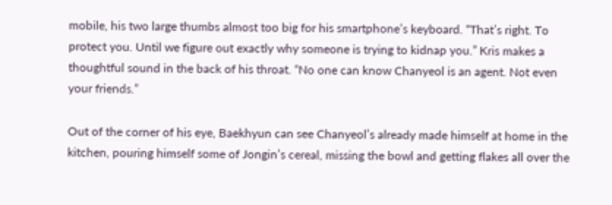mobile, his two large thumbs almost too big for his smartphone’s keyboard. “That’s right. To protect you. Until we figure out exactly why someone is trying to kidnap you.” Kris makes a thoughtful sound in the back of his throat. “No one can know Chanyeol is an agent. Not even your friends.”

Out of the corner of his eye, Baekhyun can see Chanyeol’s already made himself at home in the kitchen, pouring himself some of Jongin’s cereal, missing the bowl and getting flakes all over the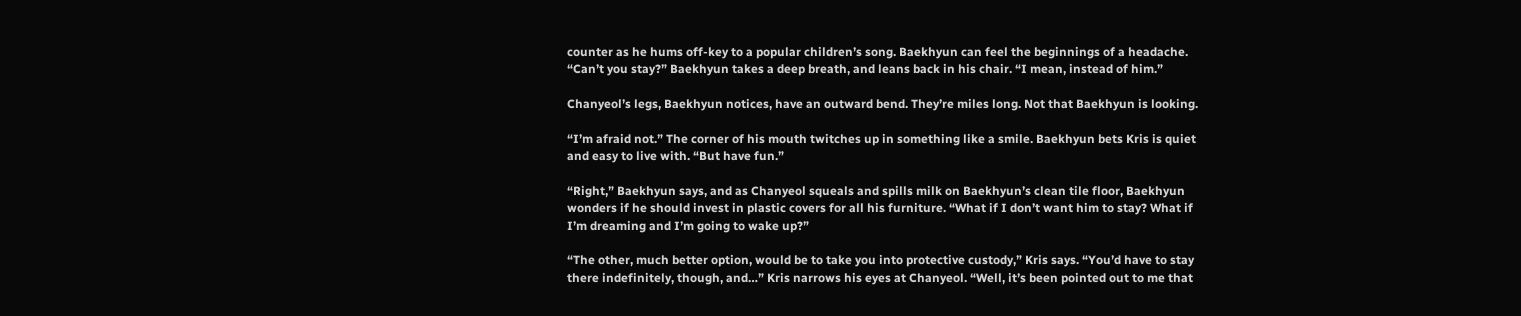counter as he hums off-key to a popular children’s song. Baekhyun can feel the beginnings of a headache. “Can’t you stay?” Baekhyun takes a deep breath, and leans back in his chair. “I mean, instead of him.”

Chanyeol’s legs, Baekhyun notices, have an outward bend. They’re miles long. Not that Baekhyun is looking.

“I’m afraid not.” The corner of his mouth twitches up in something like a smile. Baekhyun bets Kris is quiet and easy to live with. “But have fun.”

“Right,” Baekhyun says, and as Chanyeol squeals and spills milk on Baekhyun’s clean tile floor, Baekhyun wonders if he should invest in plastic covers for all his furniture. “What if I don’t want him to stay? What if I’m dreaming and I’m going to wake up?”

“The other, much better option, would be to take you into protective custody,” Kris says. “You’d have to stay there indefinitely, though, and…” Kris narrows his eyes at Chanyeol. “Well, it’s been pointed out to me that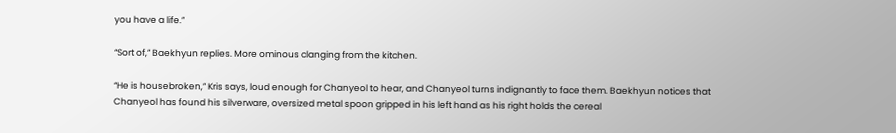you have a life.”

“Sort of,” Baekhyun replies. More ominous clanging from the kitchen.

“He is housebroken,” Kris says, loud enough for Chanyeol to hear, and Chanyeol turns indignantly to face them. Baekhyun notices that Chanyeol has found his silverware, oversized metal spoon gripped in his left hand as his right holds the cereal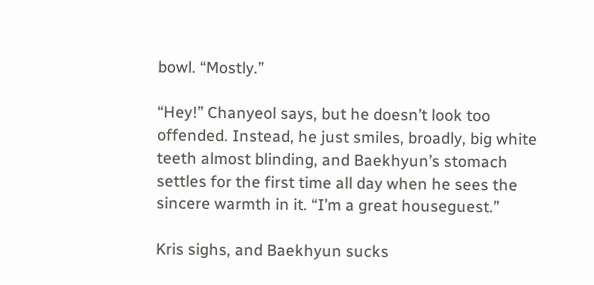bowl. “Mostly.”

“Hey!” Chanyeol says, but he doesn’t look too offended. Instead, he just smiles, broadly, big white teeth almost blinding, and Baekhyun’s stomach settles for the first time all day when he sees the sincere warmth in it. “I’m a great houseguest.”

Kris sighs, and Baekhyun sucks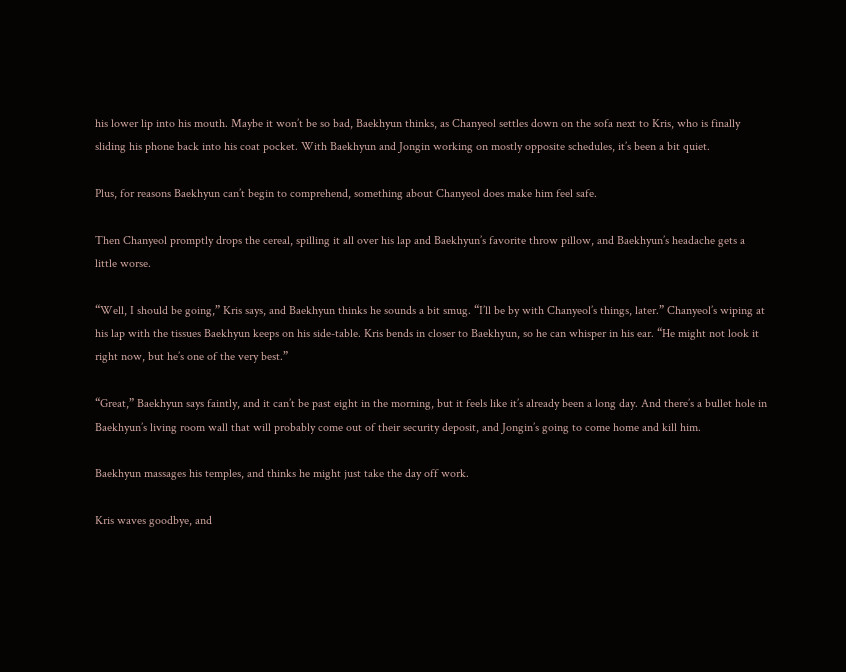his lower lip into his mouth. Maybe it won’t be so bad, Baekhyun thinks, as Chanyeol settles down on the sofa next to Kris, who is finally sliding his phone back into his coat pocket. With Baekhyun and Jongin working on mostly opposite schedules, it’s been a bit quiet.

Plus, for reasons Baekhyun can’t begin to comprehend, something about Chanyeol does make him feel safe.

Then Chanyeol promptly drops the cereal, spilling it all over his lap and Baekhyun’s favorite throw pillow, and Baekhyun’s headache gets a little worse.

“Well, I should be going,” Kris says, and Baekhyun thinks he sounds a bit smug. “I’ll be by with Chanyeol’s things, later.” Chanyeol’s wiping at his lap with the tissues Baekhyun keeps on his side-table. Kris bends in closer to Baekhyun, so he can whisper in his ear. “He might not look it right now, but he’s one of the very best.”

“Great,” Baekhyun says faintly, and it can’t be past eight in the morning, but it feels like it’s already been a long day. And there’s a bullet hole in Baekhyun’s living room wall that will probably come out of their security deposit, and Jongin’s going to come home and kill him.

Baekhyun massages his temples, and thinks he might just take the day off work.

Kris waves goodbye, and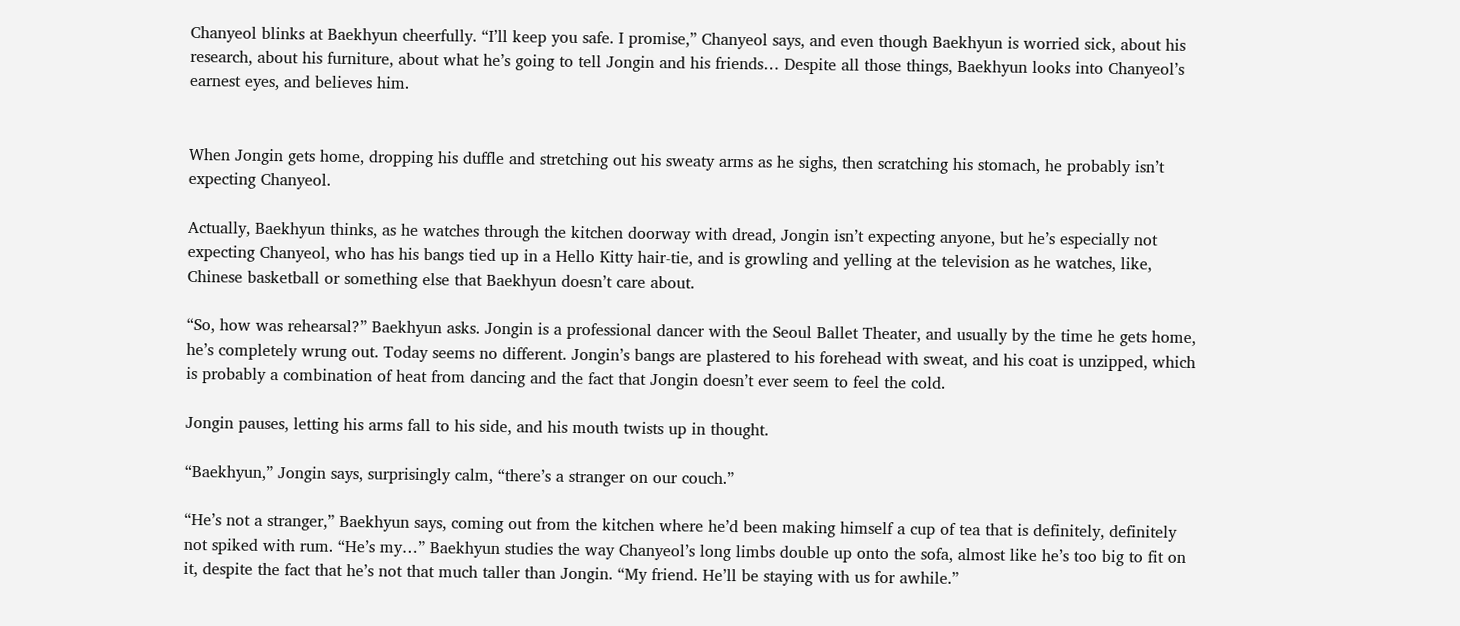Chanyeol blinks at Baekhyun cheerfully. “I’ll keep you safe. I promise,” Chanyeol says, and even though Baekhyun is worried sick, about his research, about his furniture, about what he’s going to tell Jongin and his friends… Despite all those things, Baekhyun looks into Chanyeol’s earnest eyes, and believes him.


When Jongin gets home, dropping his duffle and stretching out his sweaty arms as he sighs, then scratching his stomach, he probably isn’t expecting Chanyeol.

Actually, Baekhyun thinks, as he watches through the kitchen doorway with dread, Jongin isn’t expecting anyone, but he’s especially not expecting Chanyeol, who has his bangs tied up in a Hello Kitty hair-tie, and is growling and yelling at the television as he watches, like, Chinese basketball or something else that Baekhyun doesn’t care about.

“So, how was rehearsal?” Baekhyun asks. Jongin is a professional dancer with the Seoul Ballet Theater, and usually by the time he gets home, he’s completely wrung out. Today seems no different. Jongin’s bangs are plastered to his forehead with sweat, and his coat is unzipped, which is probably a combination of heat from dancing and the fact that Jongin doesn’t ever seem to feel the cold.

Jongin pauses, letting his arms fall to his side, and his mouth twists up in thought.

“Baekhyun,” Jongin says, surprisingly calm, “there’s a stranger on our couch.”

“He’s not a stranger,” Baekhyun says, coming out from the kitchen where he’d been making himself a cup of tea that is definitely, definitely not spiked with rum. “He’s my…” Baekhyun studies the way Chanyeol’s long limbs double up onto the sofa, almost like he’s too big to fit on it, despite the fact that he’s not that much taller than Jongin. “My friend. He’ll be staying with us for awhile.”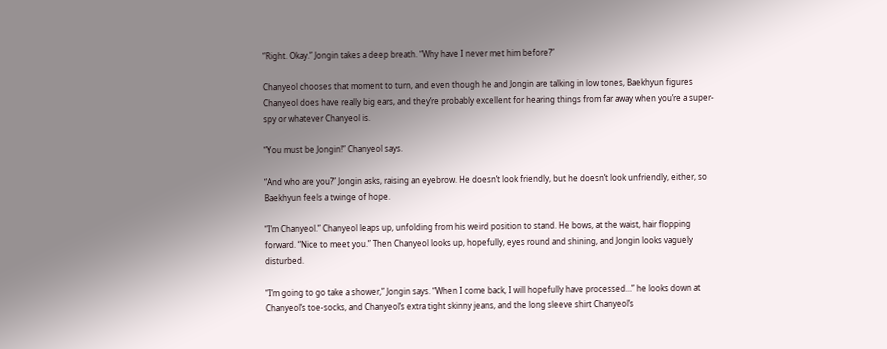“Right. Okay.” Jongin takes a deep breath. “Why have I never met him before?”

Chanyeol chooses that moment to turn, and even though he and Jongin are talking in low tones, Baekhyun figures Chanyeol does have really big ears, and they’re probably excellent for hearing things from far away when you’re a super-spy or whatever Chanyeol is.

“You must be Jongin!” Chanyeol says.

“And who are you?” Jongin asks, raising an eyebrow. He doesn’t look friendly, but he doesn’t look unfriendly, either, so Baekhyun feels a twinge of hope.

“I’m Chanyeol.” Chanyeol leaps up, unfolding from his weird position to stand. He bows, at the waist, hair flopping forward. “Nice to meet you.” Then Chanyeol looks up, hopefully, eyes round and shining, and Jongin looks vaguely disturbed.

“I’m going to go take a shower,” Jongin says. “When I come back, I will hopefully have processed…” he looks down at Chanyeol’s toe-socks, and Chanyeol’s extra tight skinny jeans, and the long sleeve shirt Chanyeol’s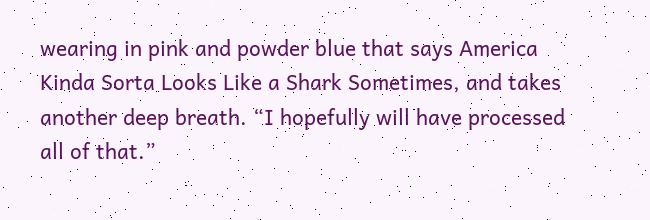wearing in pink and powder blue that says America Kinda Sorta Looks Like a Shark Sometimes, and takes another deep breath. “I hopefully will have processed all of that.”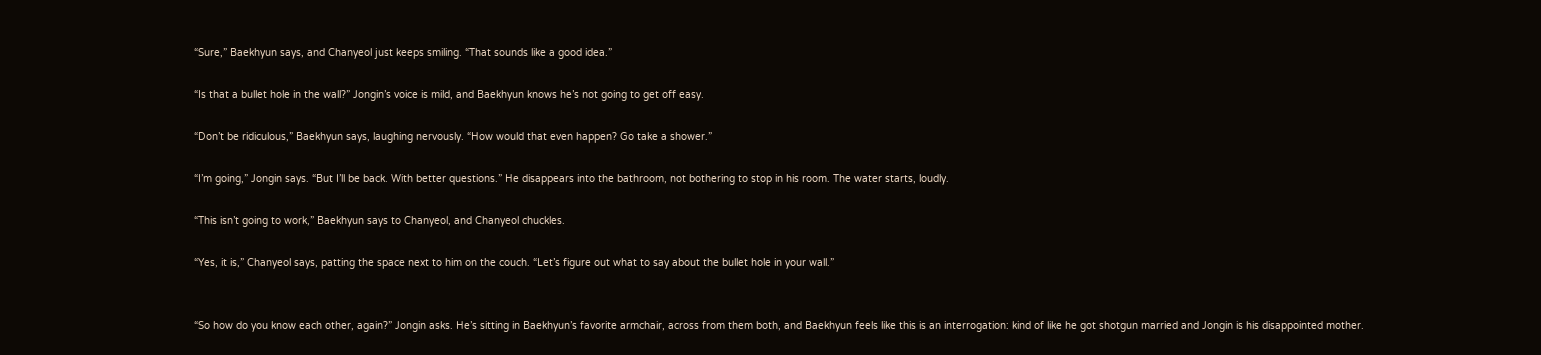“Sure,” Baekhyun says, and Chanyeol just keeps smiling. “That sounds like a good idea.”

“Is that a bullet hole in the wall?” Jongin’s voice is mild, and Baekhyun knows he’s not going to get off easy.

“Don’t be ridiculous,” Baekhyun says, laughing nervously. “How would that even happen? Go take a shower.”

“I’m going,” Jongin says. “But I’ll be back. With better questions.” He disappears into the bathroom, not bothering to stop in his room. The water starts, loudly.

“This isn’t going to work,” Baekhyun says to Chanyeol, and Chanyeol chuckles.

“Yes, it is,” Chanyeol says, patting the space next to him on the couch. “Let’s figure out what to say about the bullet hole in your wall.”


“So how do you know each other, again?” Jongin asks. He’s sitting in Baekhyun’s favorite armchair, across from them both, and Baekhyun feels like this is an interrogation: kind of like he got shotgun married and Jongin is his disappointed mother.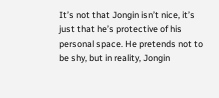It’s not that Jongin isn’t nice, it’s just that he’s protective of his personal space. He pretends not to be shy, but in reality, Jongin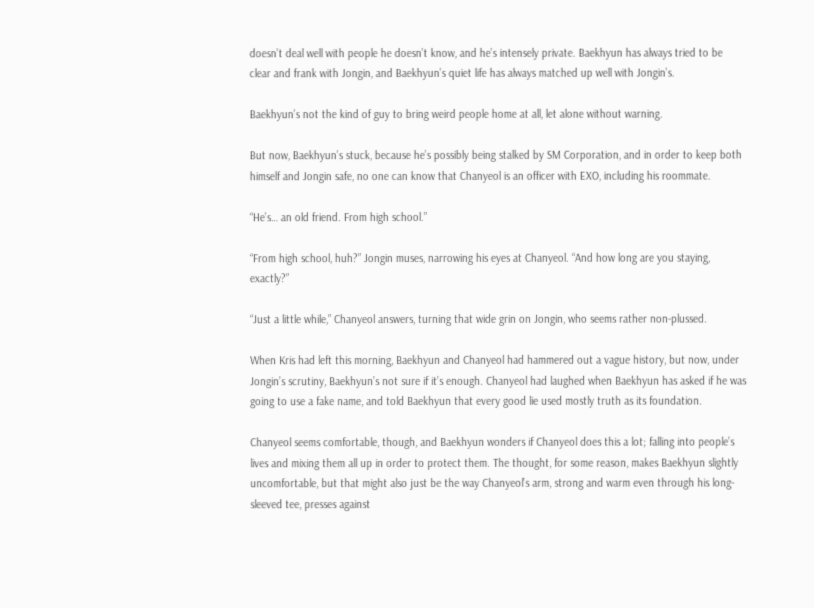doesn’t deal well with people he doesn’t know, and he’s intensely private. Baekhyun has always tried to be clear and frank with Jongin, and Baekhyun’s quiet life has always matched up well with Jongin’s.

Baekhyun’s not the kind of guy to bring weird people home at all, let alone without warning.

But now, Baekhyun’s stuck, because he’s possibly being stalked by SM Corporation, and in order to keep both himself and Jongin safe, no one can know that Chanyeol is an officer with EXO, including his roommate.

“He’s… an old friend. From high school.”

“From high school, huh?” Jongin muses, narrowing his eyes at Chanyeol. “And how long are you staying, exactly?”

“Just a little while,” Chanyeol answers, turning that wide grin on Jongin, who seems rather non-plussed.

When Kris had left this morning, Baekhyun and Chanyeol had hammered out a vague history, but now, under Jongin’s scrutiny, Baekhyun’s not sure if it’s enough. Chanyeol had laughed when Baekhyun has asked if he was going to use a fake name, and told Baekhyun that every good lie used mostly truth as its foundation.

Chanyeol seems comfortable, though, and Baekhyun wonders if Chanyeol does this a lot; falling into people’s lives and mixing them all up in order to protect them. The thought, for some reason, makes Baekhyun slightly uncomfortable, but that might also just be the way Chanyeol’s arm, strong and warm even through his long-sleeved tee, presses against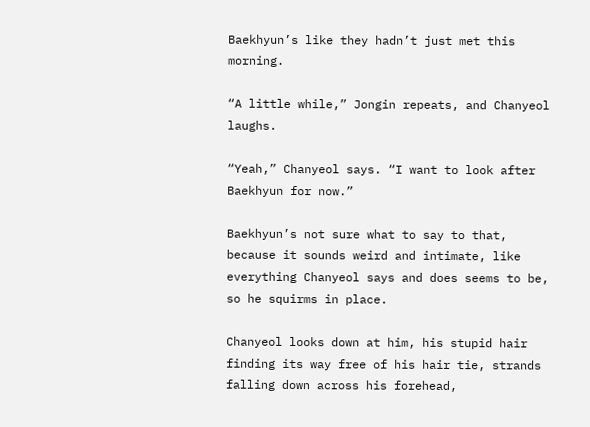Baekhyun’s like they hadn’t just met this morning.

“A little while,” Jongin repeats, and Chanyeol laughs.

“Yeah,” Chanyeol says. “I want to look after Baekhyun for now.”

Baekhyun’s not sure what to say to that, because it sounds weird and intimate, like everything Chanyeol says and does seems to be, so he squirms in place.

Chanyeol looks down at him, his stupid hair finding its way free of his hair tie, strands falling down across his forehead,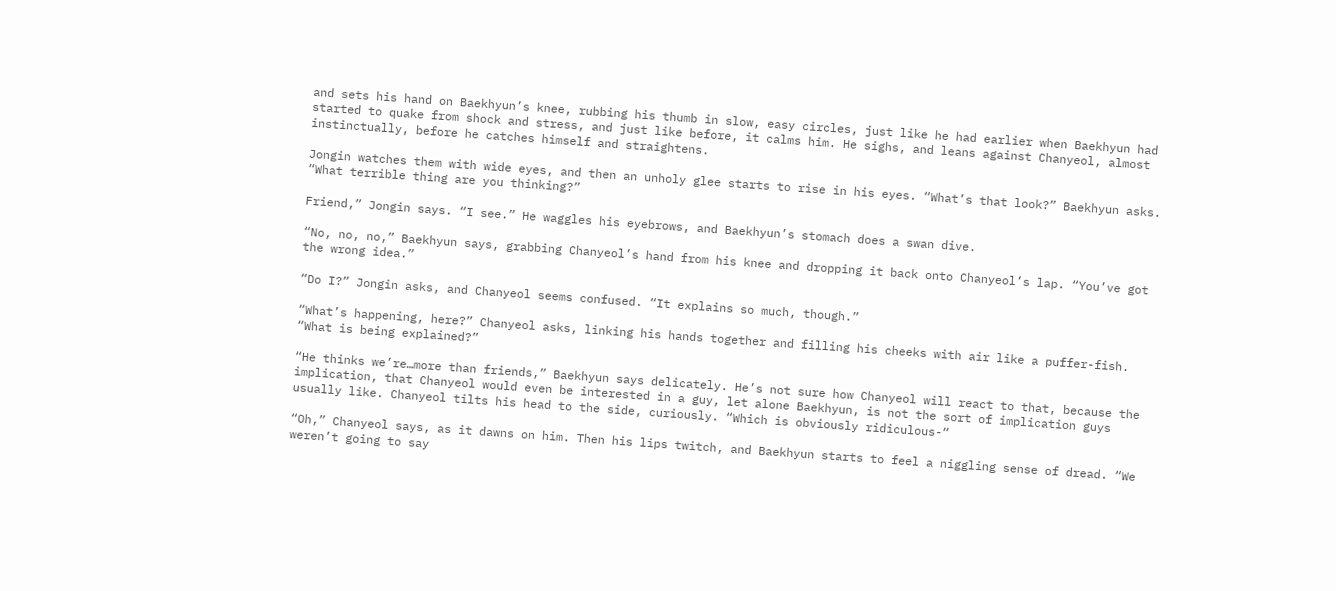and sets his hand on Baekhyun’s knee, rubbing his thumb in slow, easy circles, just like he had earlier when Baekhyun had started to quake from shock and stress, and just like before, it calms him. He sighs, and leans against Chanyeol, almost instinctually, before he catches himself and straightens.

Jongin watches them with wide eyes, and then an unholy glee starts to rise in his eyes. “What’s that look?” Baekhyun asks. “What terrible thing are you thinking?”

Friend,” Jongin says. “I see.” He waggles his eyebrows, and Baekhyun’s stomach does a swan dive.

“No, no, no,” Baekhyun says, grabbing Chanyeol’s hand from his knee and dropping it back onto Chanyeol’s lap. “You’ve got the wrong idea.”

“Do I?” Jongin asks, and Chanyeol seems confused. “It explains so much, though.”

“What’s happening, here?” Chanyeol asks, linking his hands together and filling his cheeks with air like a puffer-fish. “What is being explained?”

“He thinks we’re…more than friends,” Baekhyun says delicately. He’s not sure how Chanyeol will react to that, because the implication, that Chanyeol would even be interested in a guy, let alone Baekhyun, is not the sort of implication guys usually like. Chanyeol tilts his head to the side, curiously. “Which is obviously ridiculous-“

“Oh,” Chanyeol says, as it dawns on him. Then his lips twitch, and Baekhyun starts to feel a niggling sense of dread. “We weren’t going to say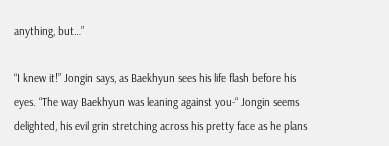anything, but…”

“I knew it!” Jongin says, as Baekhyun sees his life flash before his eyes. “The way Baekhyun was leaning against you-“ Jongin seems delighted, his evil grin stretching across his pretty face as he plans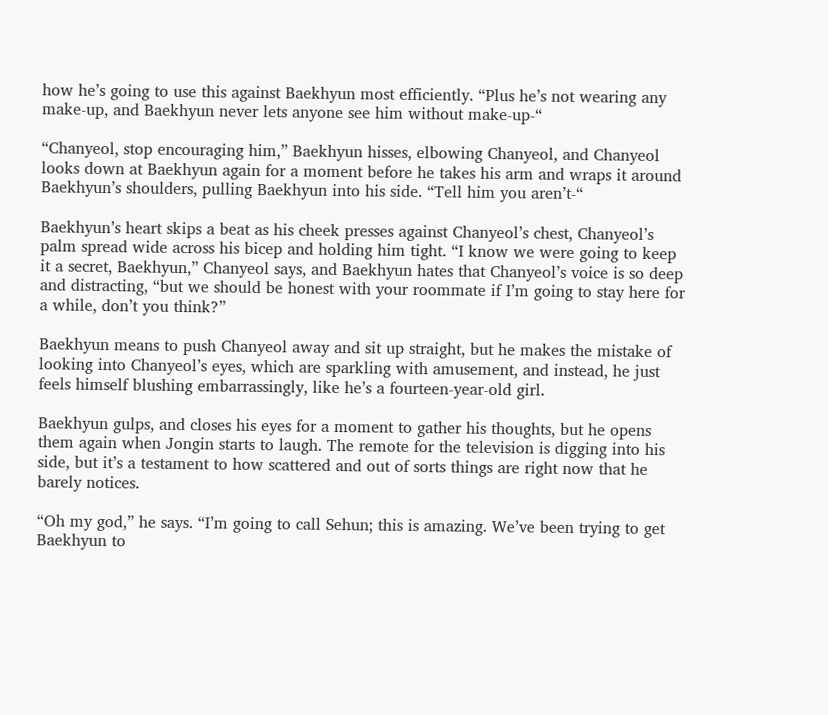how he’s going to use this against Baekhyun most efficiently. “Plus he’s not wearing any make-up, and Baekhyun never lets anyone see him without make-up-“

“Chanyeol, stop encouraging him,” Baekhyun hisses, elbowing Chanyeol, and Chanyeol looks down at Baekhyun again for a moment before he takes his arm and wraps it around Baekhyun’s shoulders, pulling Baekhyun into his side. “Tell him you aren’t-“

Baekhyun’s heart skips a beat as his cheek presses against Chanyeol’s chest, Chanyeol’s palm spread wide across his bicep and holding him tight. “I know we were going to keep it a secret, Baekhyun,” Chanyeol says, and Baekhyun hates that Chanyeol’s voice is so deep and distracting, “but we should be honest with your roommate if I’m going to stay here for a while, don’t you think?”

Baekhyun means to push Chanyeol away and sit up straight, but he makes the mistake of looking into Chanyeol’s eyes, which are sparkling with amusement, and instead, he just feels himself blushing embarrassingly, like he’s a fourteen-year-old girl.

Baekhyun gulps, and closes his eyes for a moment to gather his thoughts, but he opens them again when Jongin starts to laugh. The remote for the television is digging into his side, but it’s a testament to how scattered and out of sorts things are right now that he barely notices.

“Oh my god,” he says. “I’m going to call Sehun; this is amazing. We’ve been trying to get Baekhyun to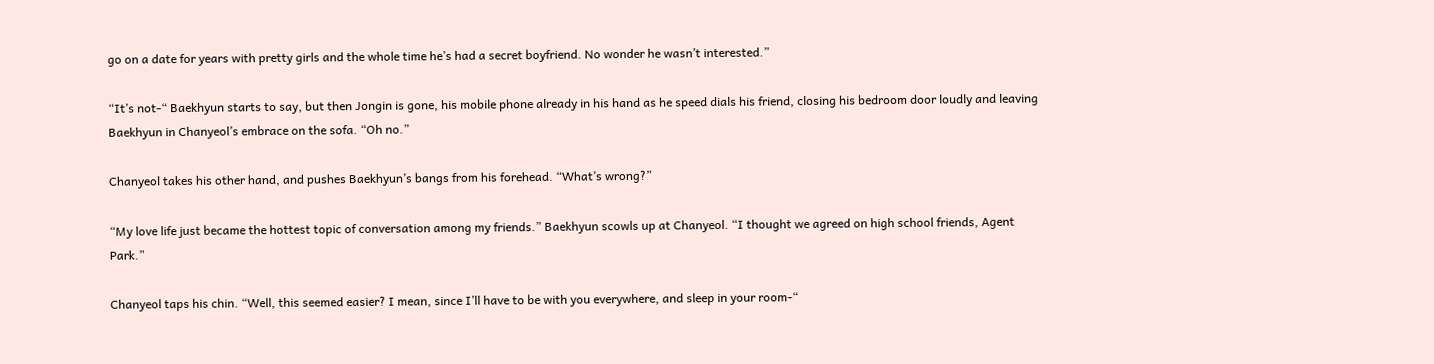go on a date for years with pretty girls and the whole time he’s had a secret boyfriend. No wonder he wasn’t interested.”

“It’s not-“ Baekhyun starts to say, but then Jongin is gone, his mobile phone already in his hand as he speed dials his friend, closing his bedroom door loudly and leaving Baekhyun in Chanyeol’s embrace on the sofa. “Oh no.”

Chanyeol takes his other hand, and pushes Baekhyun’s bangs from his forehead. “What’s wrong?”

“My love life just became the hottest topic of conversation among my friends.” Baekhyun scowls up at Chanyeol. “I thought we agreed on high school friends, Agent Park.”

Chanyeol taps his chin. “Well, this seemed easier? I mean, since I’ll have to be with you everywhere, and sleep in your room-“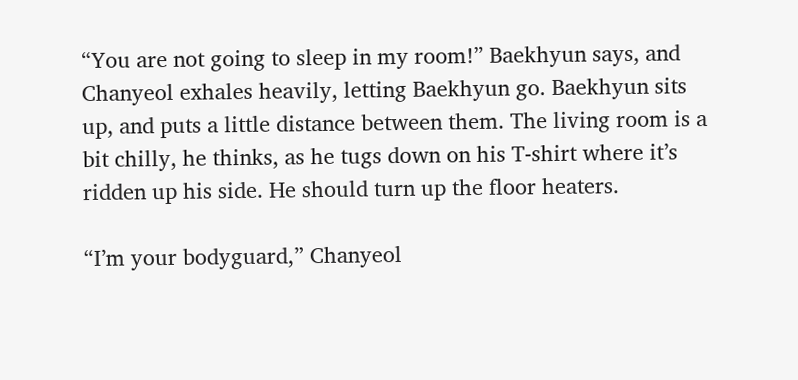“You are not going to sleep in my room!” Baekhyun says, and Chanyeol exhales heavily, letting Baekhyun go. Baekhyun sits up, and puts a little distance between them. The living room is a bit chilly, he thinks, as he tugs down on his T-shirt where it’s ridden up his side. He should turn up the floor heaters.

“I’m your bodyguard,” Chanyeol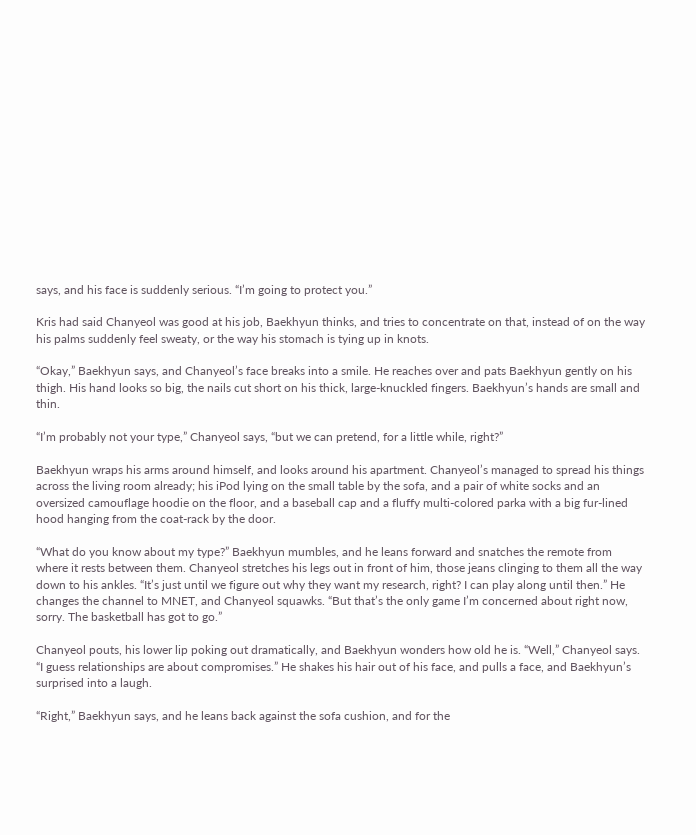says, and his face is suddenly serious. “I’m going to protect you.”

Kris had said Chanyeol was good at his job, Baekhyun thinks, and tries to concentrate on that, instead of on the way his palms suddenly feel sweaty, or the way his stomach is tying up in knots.

“Okay,” Baekhyun says, and Chanyeol’s face breaks into a smile. He reaches over and pats Baekhyun gently on his thigh. His hand looks so big, the nails cut short on his thick, large-knuckled fingers. Baekhyun’s hands are small and thin.

“I’m probably not your type,” Chanyeol says, “but we can pretend, for a little while, right?”

Baekhyun wraps his arms around himself, and looks around his apartment. Chanyeol’s managed to spread his things across the living room already; his iPod lying on the small table by the sofa, and a pair of white socks and an oversized camouflage hoodie on the floor, and a baseball cap and a fluffy multi-colored parka with a big fur-lined hood hanging from the coat-rack by the door.

“What do you know about my type?” Baekhyun mumbles, and he leans forward and snatches the remote from where it rests between them. Chanyeol stretches his legs out in front of him, those jeans clinging to them all the way down to his ankles. “It’s just until we figure out why they want my research, right? I can play along until then.” He changes the channel to MNET, and Chanyeol squawks. “But that’s the only game I’m concerned about right now, sorry. The basketball has got to go.”

Chanyeol pouts, his lower lip poking out dramatically, and Baekhyun wonders how old he is. “Well,” Chanyeol says. “I guess relationships are about compromises.” He shakes his hair out of his face, and pulls a face, and Baekhyun’s surprised into a laugh.

“Right,” Baekhyun says, and he leans back against the sofa cushion, and for the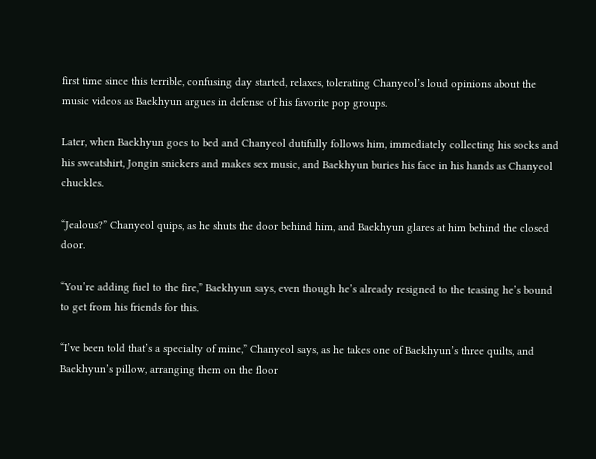first time since this terrible, confusing day started, relaxes, tolerating Chanyeol’s loud opinions about the music videos as Baekhyun argues in defense of his favorite pop groups.

Later, when Baekhyun goes to bed and Chanyeol dutifully follows him, immediately collecting his socks and his sweatshirt, Jongin snickers and makes sex music, and Baekhyun buries his face in his hands as Chanyeol chuckles.

“Jealous?” Chanyeol quips, as he shuts the door behind him, and Baekhyun glares at him behind the closed door.

“You’re adding fuel to the fire,” Baekhyun says, even though he’s already resigned to the teasing he’s bound to get from his friends for this.

“I’ve been told that’s a specialty of mine,” Chanyeol says, as he takes one of Baekhyun’s three quilts, and Baekhyun’s pillow, arranging them on the floor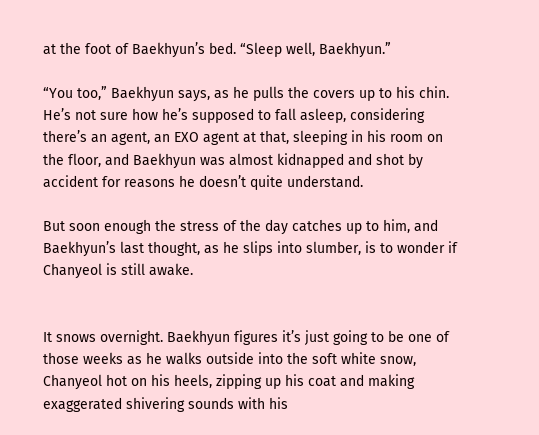at the foot of Baekhyun’s bed. “Sleep well, Baekhyun.”

“You too,” Baekhyun says, as he pulls the covers up to his chin. He’s not sure how he’s supposed to fall asleep, considering there’s an agent, an EXO agent at that, sleeping in his room on the floor, and Baekhyun was almost kidnapped and shot by accident for reasons he doesn’t quite understand.

But soon enough the stress of the day catches up to him, and Baekhyun’s last thought, as he slips into slumber, is to wonder if Chanyeol is still awake.


It snows overnight. Baekhyun figures it’s just going to be one of those weeks as he walks outside into the soft white snow, Chanyeol hot on his heels, zipping up his coat and making exaggerated shivering sounds with his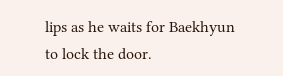lips as he waits for Baekhyun to lock the door.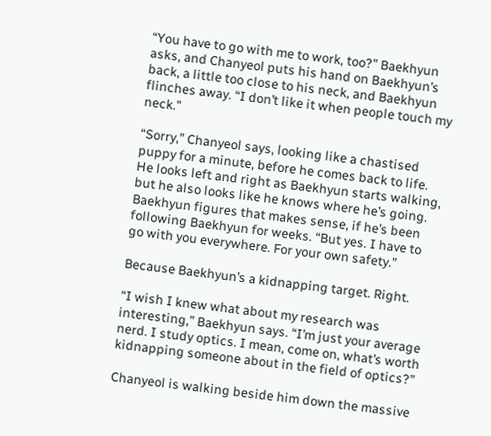“You have to go with me to work, too?” Baekhyun asks, and Chanyeol puts his hand on Baekhyun’s back, a little too close to his neck, and Baekhyun flinches away. “I don’t like it when people touch my neck.”

“Sorry,” Chanyeol says, looking like a chastised puppy for a minute, before he comes back to life. He looks left and right as Baekhyun starts walking, but he also looks like he knows where he’s going. Baekhyun figures that makes sense, if he’s been following Baekhyun for weeks. “But yes. I have to go with you everywhere. For your own safety.”

Because Baekhyun’s a kidnapping target. Right.

“I wish I knew what about my research was interesting,” Baekhyun says. “I’m just your average nerd. I study optics. I mean, come on, what’s worth kidnapping someone about in the field of optics?”

Chanyeol is walking beside him down the massive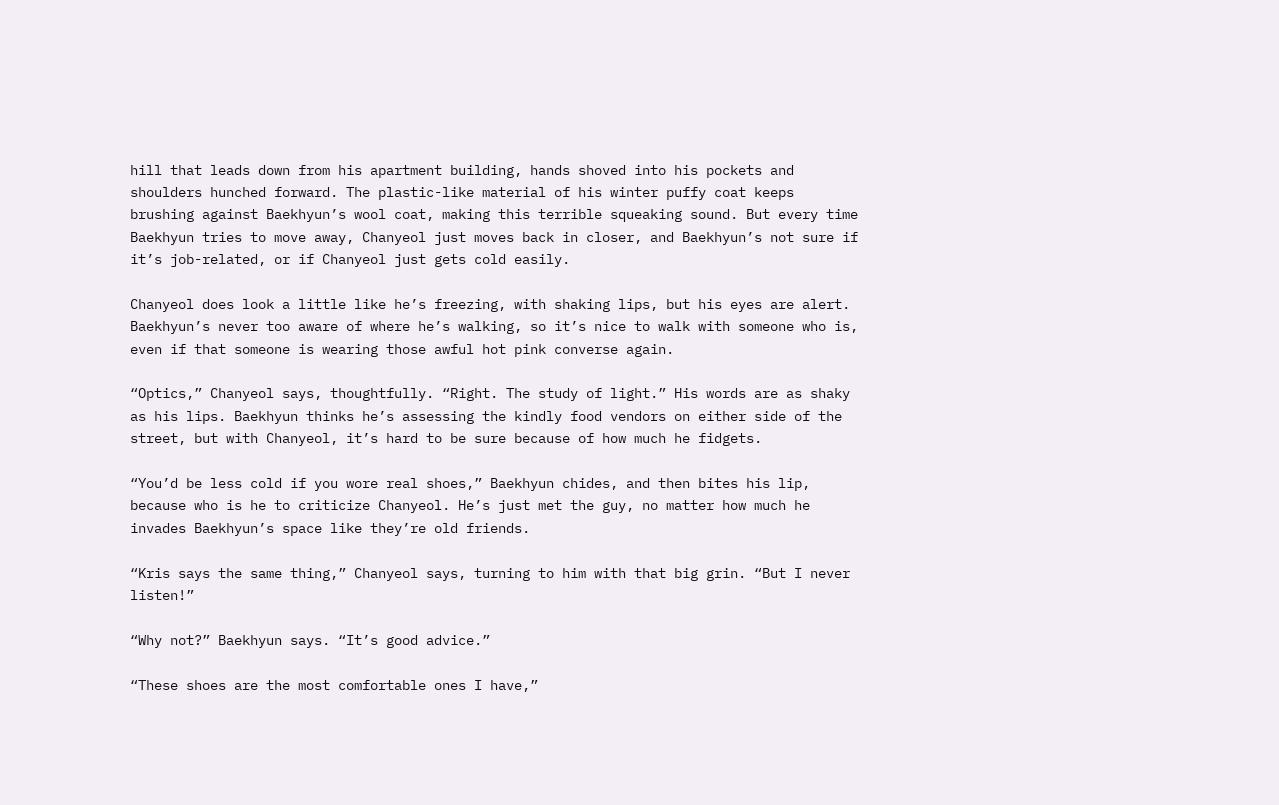hill that leads down from his apartment building, hands shoved into his pockets and shoulders hunched forward. The plastic-like material of his winter puffy coat keeps brushing against Baekhyun’s wool coat, making this terrible squeaking sound. But every time Baekhyun tries to move away, Chanyeol just moves back in closer, and Baekhyun’s not sure if it’s job-related, or if Chanyeol just gets cold easily.

Chanyeol does look a little like he’s freezing, with shaking lips, but his eyes are alert. Baekhyun’s never too aware of where he’s walking, so it’s nice to walk with someone who is, even if that someone is wearing those awful hot pink converse again.

“Optics,” Chanyeol says, thoughtfully. “Right. The study of light.” His words are as shaky as his lips. Baekhyun thinks he’s assessing the kindly food vendors on either side of the street, but with Chanyeol, it’s hard to be sure because of how much he fidgets.

“You’d be less cold if you wore real shoes,” Baekhyun chides, and then bites his lip, because who is he to criticize Chanyeol. He’s just met the guy, no matter how much he invades Baekhyun’s space like they’re old friends.

“Kris says the same thing,” Chanyeol says, turning to him with that big grin. “But I never listen!”

“Why not?” Baekhyun says. “It’s good advice.”

“These shoes are the most comfortable ones I have,”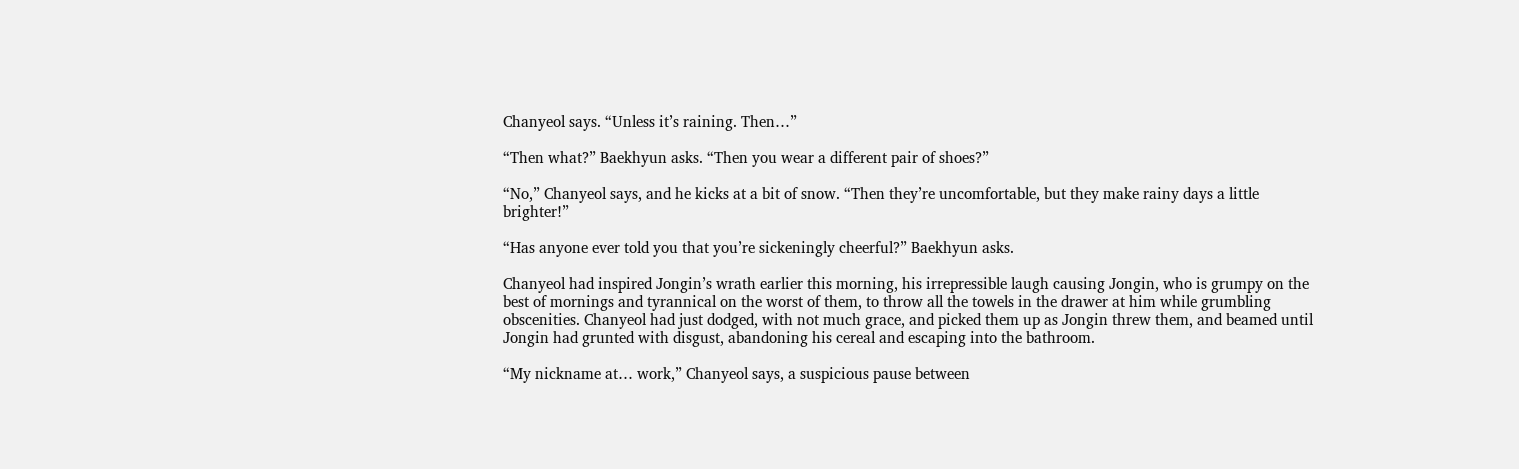Chanyeol says. “Unless it’s raining. Then…”

“Then what?” Baekhyun asks. “Then you wear a different pair of shoes?”

“No,” Chanyeol says, and he kicks at a bit of snow. “Then they’re uncomfortable, but they make rainy days a little brighter!”

“Has anyone ever told you that you’re sickeningly cheerful?” Baekhyun asks.

Chanyeol had inspired Jongin’s wrath earlier this morning, his irrepressible laugh causing Jongin, who is grumpy on the best of mornings and tyrannical on the worst of them, to throw all the towels in the drawer at him while grumbling obscenities. Chanyeol had just dodged, with not much grace, and picked them up as Jongin threw them, and beamed until Jongin had grunted with disgust, abandoning his cereal and escaping into the bathroom.

“My nickname at… work,” Chanyeol says, a suspicious pause between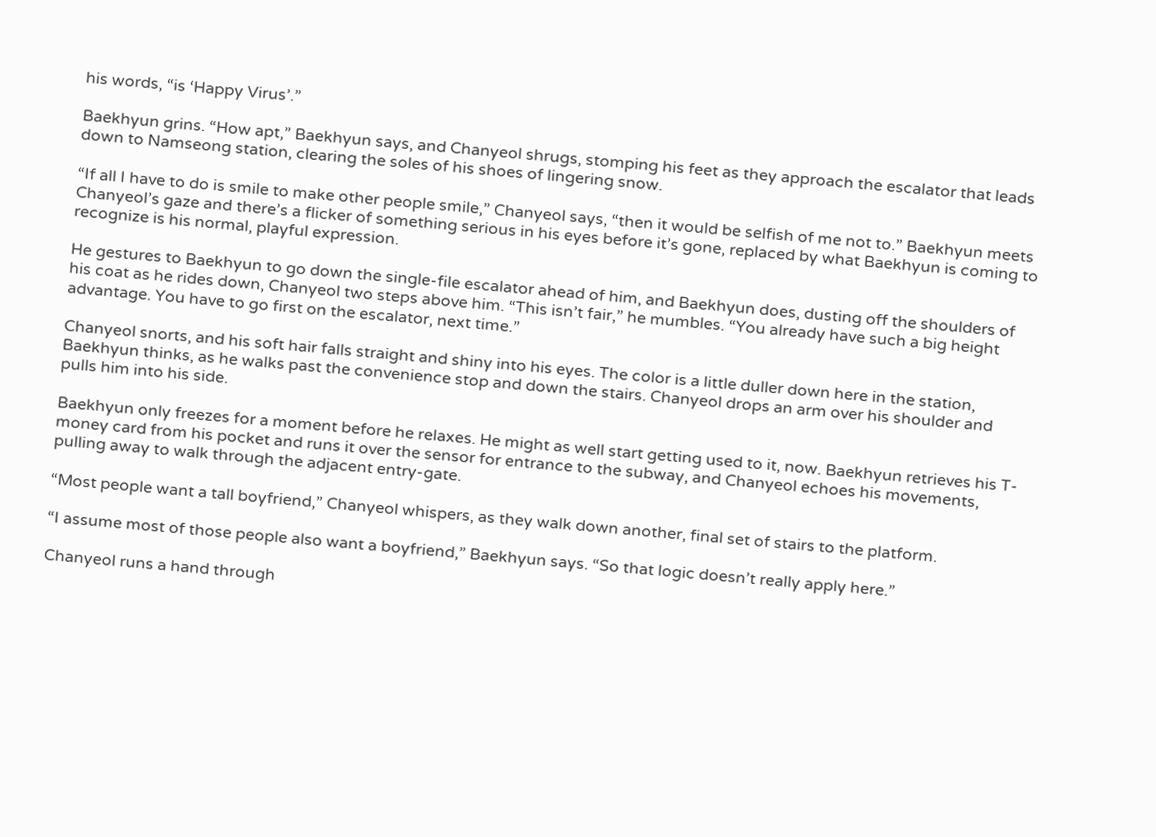his words, “is ‘Happy Virus’.”

Baekhyun grins. “How apt,” Baekhyun says, and Chanyeol shrugs, stomping his feet as they approach the escalator that leads down to Namseong station, clearing the soles of his shoes of lingering snow.

“If all I have to do is smile to make other people smile,” Chanyeol says, “then it would be selfish of me not to.” Baekhyun meets Chanyeol’s gaze and there’s a flicker of something serious in his eyes before it’s gone, replaced by what Baekhyun is coming to recognize is his normal, playful expression.

He gestures to Baekhyun to go down the single-file escalator ahead of him, and Baekhyun does, dusting off the shoulders of his coat as he rides down, Chanyeol two steps above him. “This isn’t fair,” he mumbles. “You already have such a big height advantage. You have to go first on the escalator, next time.”

Chanyeol snorts, and his soft hair falls straight and shiny into his eyes. The color is a little duller down here in the station, Baekhyun thinks, as he walks past the convenience stop and down the stairs. Chanyeol drops an arm over his shoulder and pulls him into his side.

Baekhyun only freezes for a moment before he relaxes. He might as well start getting used to it, now. Baekhyun retrieves his T-money card from his pocket and runs it over the sensor for entrance to the subway, and Chanyeol echoes his movements, pulling away to walk through the adjacent entry-gate.

“Most people want a tall boyfriend,” Chanyeol whispers, as they walk down another, final set of stairs to the platform.

“I assume most of those people also want a boyfriend,” Baekhyun says. “So that logic doesn’t really apply here.”

Chanyeol runs a hand through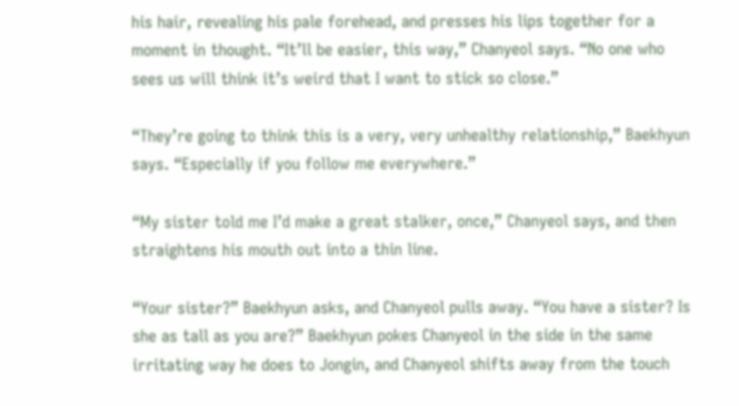his hair, revealing his pale forehead, and presses his lips together for a moment in thought. “It’ll be easier, this way,” Chanyeol says. “No one who sees us will think it’s weird that I want to stick so close.”

“They’re going to think this is a very, very unhealthy relationship,” Baekhyun says. “Especially if you follow me everywhere.”

“My sister told me I’d make a great stalker, once,” Chanyeol says, and then straightens his mouth out into a thin line.

“Your sister?” Baekhyun asks, and Chanyeol pulls away. “You have a sister? Is she as tall as you are?” Baekhyun pokes Chanyeol in the side in the same irritating way he does to Jongin, and Chanyeol shifts away from the touch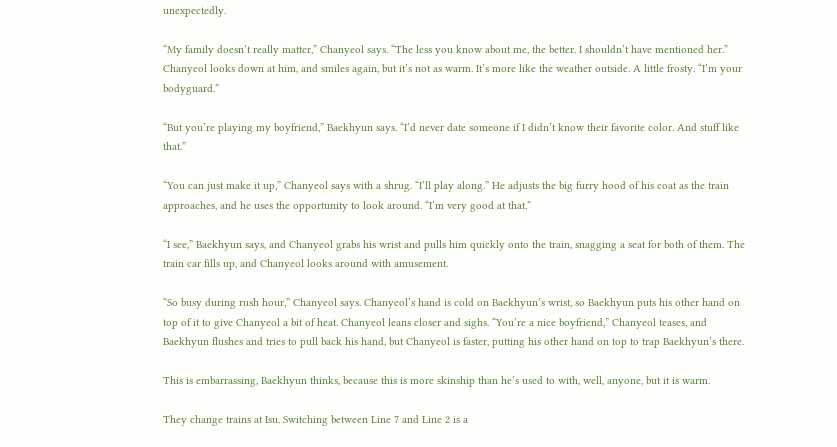unexpectedly.

“My family doesn’t really matter,” Chanyeol says. “The less you know about me, the better. I shouldn’t have mentioned her.” Chanyeol looks down at him, and smiles again, but it’s not as warm. It’s more like the weather outside. A little frosty. “I’m your bodyguard.”

“But you’re playing my boyfriend,” Baekhyun says. “I’d never date someone if I didn’t know their favorite color. And stuff like that.”

“You can just make it up,” Chanyeol says with a shrug. “I’ll play along.” He adjusts the big furry hood of his coat as the train approaches, and he uses the opportunity to look around. “I’m very good at that.”

“I see,” Baekhyun says, and Chanyeol grabs his wrist and pulls him quickly onto the train, snagging a seat for both of them. The train car fills up, and Chanyeol looks around with amusement.

“So busy during rush hour,” Chanyeol says. Chanyeol’s hand is cold on Baekhyun’s wrist, so Baekhyun puts his other hand on top of it to give Chanyeol a bit of heat. Chanyeol leans closer and sighs. “You’re a nice boyfriend,” Chanyeol teases, and Baekhyun flushes and tries to pull back his hand, but Chanyeol is faster, putting his other hand on top to trap Baekhyun’s there.

This is embarrassing, Baekhyun thinks, because this is more skinship than he’s used to with, well, anyone, but it is warm.

They change trains at Isu. Switching between Line 7 and Line 2 is a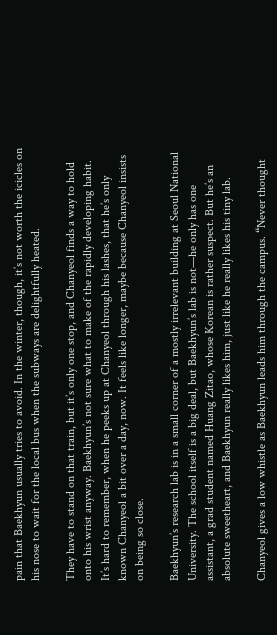pain that Baekhyun usually tries to avoid. In the winter, though, it’s not worth the icicles on his nose to wait for the local bus when the subways are delightfully heated.

They have to stand on that train, but it’s only one stop, and Chanyeol finds a way to hold onto his wrist anyway. Baekhyun’s not sure what to make of the rapidly developing habit. It’s hard to remember, when he peeks up at Chanyeol through his lashes, that he’s only known Chanyeol a bit over a day, now. It feels like longer, maybe because Chanyeol insists on being so close.

Baekhyun’s research lab is in a small corner of a mostly irrelevant building at Seoul National University. The school itself is a big deal, but Baekhyun’s lab is not—he only has one assistant, a grad student named Huang Zitao, whose Korean is rather suspect. But he’s an absolute sweetheart, and Baekhyun really likes him, just like he really likes his tiny lab.

Chanyeol gives a low whistle as Baekhyun leads him through the campus. “Never thought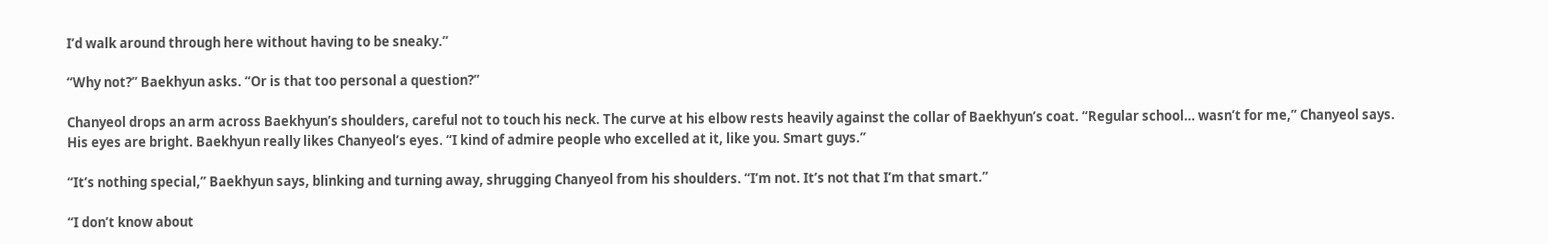I’d walk around through here without having to be sneaky.”

“Why not?” Baekhyun asks. “Or is that too personal a question?”

Chanyeol drops an arm across Baekhyun’s shoulders, careful not to touch his neck. The curve at his elbow rests heavily against the collar of Baekhyun’s coat. “Regular school… wasn’t for me,” Chanyeol says. His eyes are bright. Baekhyun really likes Chanyeol’s eyes. “I kind of admire people who excelled at it, like you. Smart guys.”

“It’s nothing special,” Baekhyun says, blinking and turning away, shrugging Chanyeol from his shoulders. “I’m not. It’s not that I’m that smart.”

“I don’t know about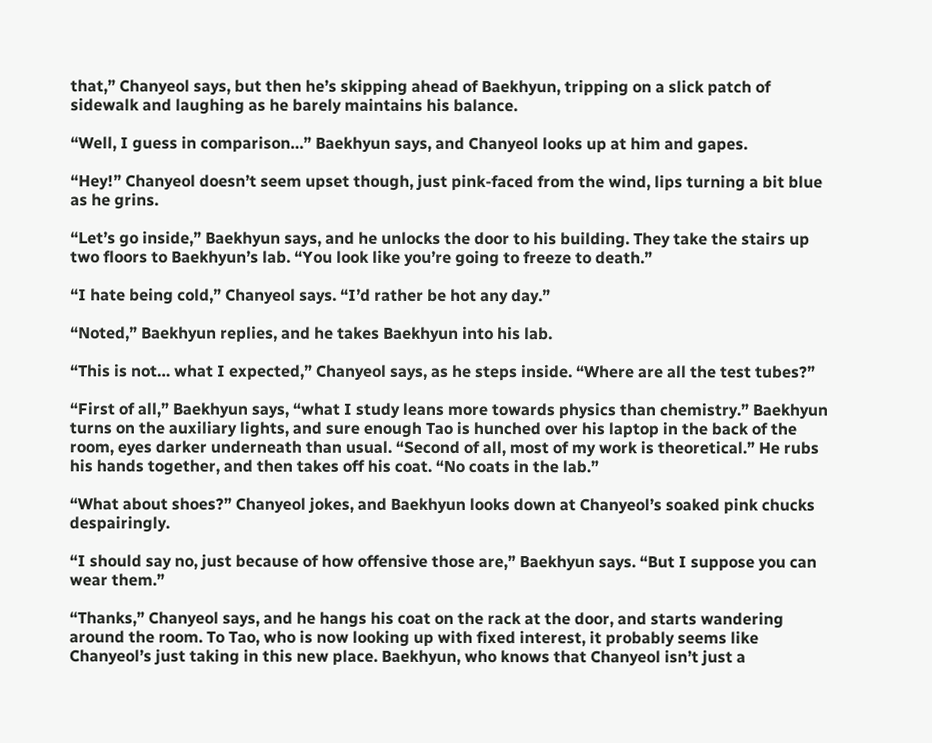that,” Chanyeol says, but then he’s skipping ahead of Baekhyun, tripping on a slick patch of sidewalk and laughing as he barely maintains his balance.

“Well, I guess in comparison…” Baekhyun says, and Chanyeol looks up at him and gapes.

“Hey!” Chanyeol doesn’t seem upset though, just pink-faced from the wind, lips turning a bit blue as he grins.

“Let’s go inside,” Baekhyun says, and he unlocks the door to his building. They take the stairs up two floors to Baekhyun’s lab. “You look like you’re going to freeze to death.”

“I hate being cold,” Chanyeol says. “I’d rather be hot any day.”

“Noted,” Baekhyun replies, and he takes Baekhyun into his lab.

“This is not… what I expected,” Chanyeol says, as he steps inside. “Where are all the test tubes?”

“First of all,” Baekhyun says, “what I study leans more towards physics than chemistry.” Baekhyun turns on the auxiliary lights, and sure enough Tao is hunched over his laptop in the back of the room, eyes darker underneath than usual. “Second of all, most of my work is theoretical.” He rubs his hands together, and then takes off his coat. “No coats in the lab.”

“What about shoes?” Chanyeol jokes, and Baekhyun looks down at Chanyeol’s soaked pink chucks despairingly.

“I should say no, just because of how offensive those are,” Baekhyun says. “But I suppose you can wear them.”

“Thanks,” Chanyeol says, and he hangs his coat on the rack at the door, and starts wandering around the room. To Tao, who is now looking up with fixed interest, it probably seems like Chanyeol’s just taking in this new place. Baekhyun, who knows that Chanyeol isn’t just a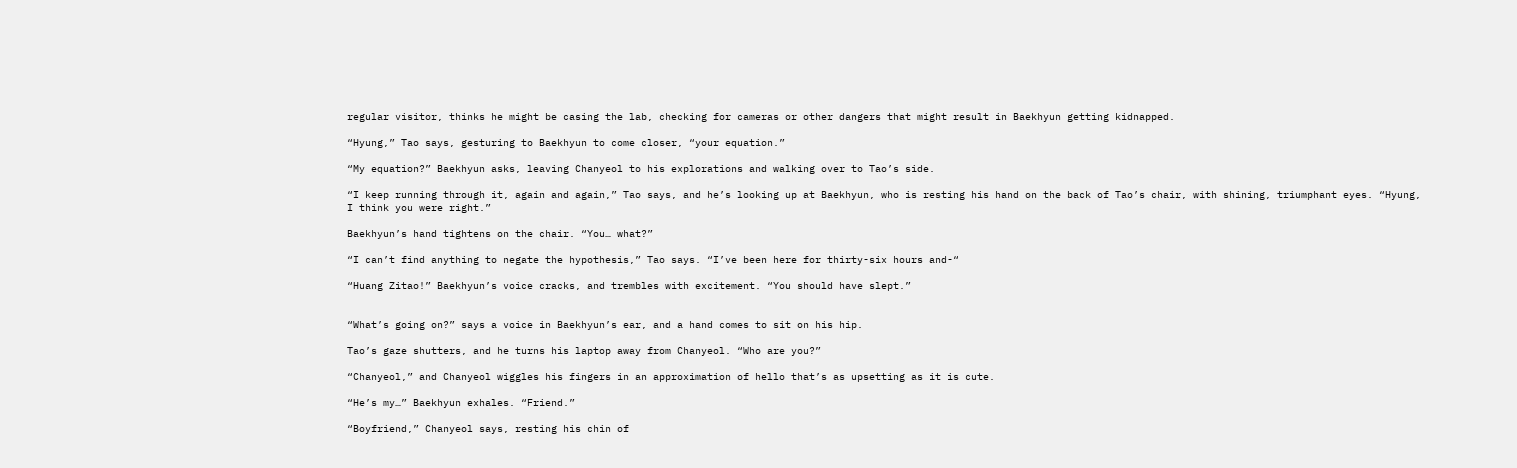regular visitor, thinks he might be casing the lab, checking for cameras or other dangers that might result in Baekhyun getting kidnapped.

“Hyung,” Tao says, gesturing to Baekhyun to come closer, “your equation.”

“My equation?” Baekhyun asks, leaving Chanyeol to his explorations and walking over to Tao’s side.

“I keep running through it, again and again,” Tao says, and he’s looking up at Baekhyun, who is resting his hand on the back of Tao’s chair, with shining, triumphant eyes. “Hyung, I think you were right.”

Baekhyun’s hand tightens on the chair. “You… what?”

“I can’t find anything to negate the hypothesis,” Tao says. “I’ve been here for thirty-six hours and-“

“Huang Zitao!” Baekhyun’s voice cracks, and trembles with excitement. “You should have slept.”


“What’s going on?” says a voice in Baekhyun’s ear, and a hand comes to sit on his hip.

Tao’s gaze shutters, and he turns his laptop away from Chanyeol. “Who are you?”

“Chanyeol,” and Chanyeol wiggles his fingers in an approximation of hello that’s as upsetting as it is cute.

“He’s my…” Baekhyun exhales. “Friend.”

“Boyfriend,” Chanyeol says, resting his chin of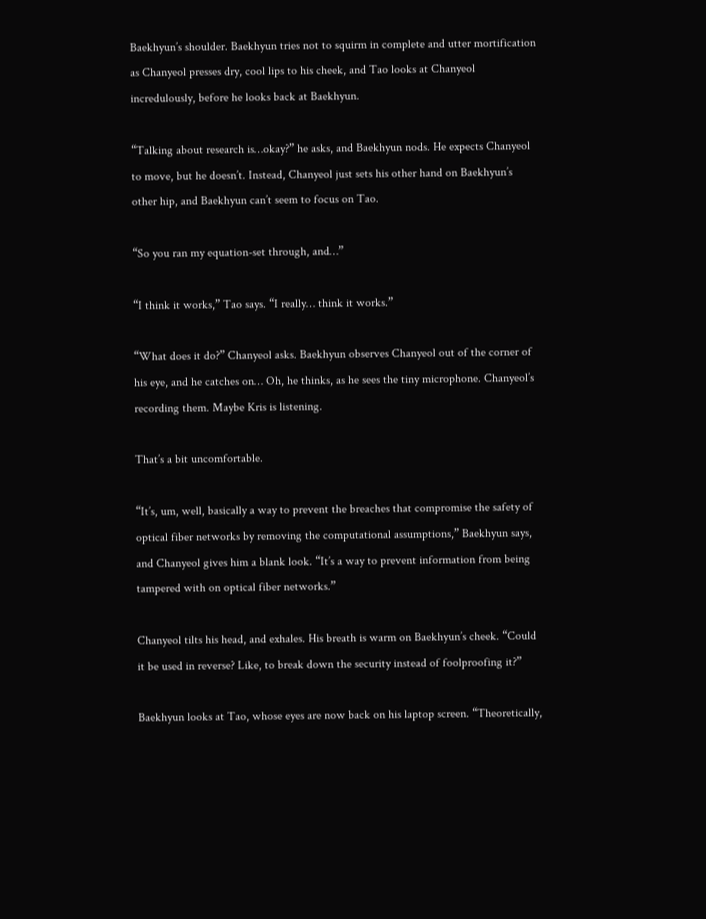Baekhyun’s shoulder. Baekhyun tries not to squirm in complete and utter mortification as Chanyeol presses dry, cool lips to his cheek, and Tao looks at Chanyeol incredulously, before he looks back at Baekhyun.

“Talking about research is…okay?” he asks, and Baekhyun nods. He expects Chanyeol to move, but he doesn’t. Instead, Chanyeol just sets his other hand on Baekhyun’s other hip, and Baekhyun can’t seem to focus on Tao.

“So you ran my equation-set through, and…”

“I think it works,” Tao says. “I really… think it works.”

“What does it do?” Chanyeol asks. Baekhyun observes Chanyeol out of the corner of his eye, and he catches on… Oh, he thinks, as he sees the tiny microphone. Chanyeol’s recording them. Maybe Kris is listening.

That’s a bit uncomfortable.

“It’s, um, well, basically a way to prevent the breaches that compromise the safety of optical fiber networks by removing the computational assumptions,” Baekhyun says, and Chanyeol gives him a blank look. “It’s a way to prevent information from being tampered with on optical fiber networks.”

Chanyeol tilts his head, and exhales. His breath is warm on Baekhyun’s cheek. “Could it be used in reverse? Like, to break down the security instead of foolproofing it?”

Baekhyun looks at Tao, whose eyes are now back on his laptop screen. “Theoretically,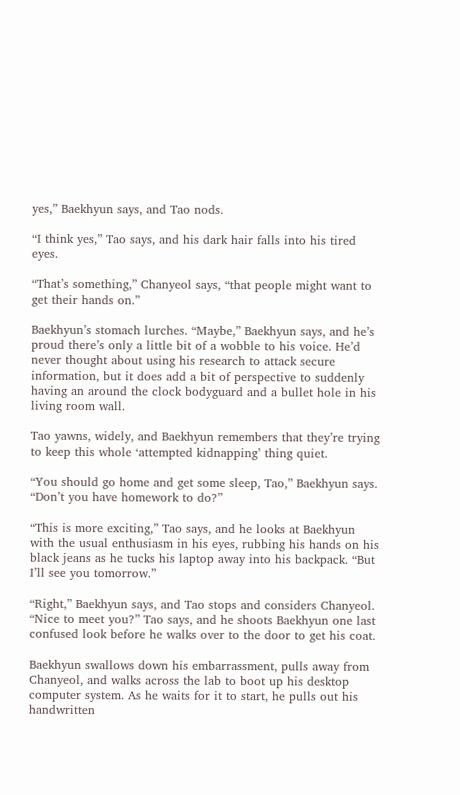yes,” Baekhyun says, and Tao nods.

“I think yes,” Tao says, and his dark hair falls into his tired eyes.

“That’s something,” Chanyeol says, “that people might want to get their hands on.”

Baekhyun’s stomach lurches. “Maybe,” Baekhyun says, and he’s proud there’s only a little bit of a wobble to his voice. He’d never thought about using his research to attack secure information, but it does add a bit of perspective to suddenly having an around the clock bodyguard and a bullet hole in his living room wall.

Tao yawns, widely, and Baekhyun remembers that they’re trying to keep this whole ‘attempted kidnapping’ thing quiet.

“You should go home and get some sleep, Tao,” Baekhyun says. “Don’t you have homework to do?”

“This is more exciting,” Tao says, and he looks at Baekhyun with the usual enthusiasm in his eyes, rubbing his hands on his black jeans as he tucks his laptop away into his backpack. “But I’ll see you tomorrow.”

“Right,” Baekhyun says, and Tao stops and considers Chanyeol. “Nice to meet you?” Tao says, and he shoots Baekhyun one last confused look before he walks over to the door to get his coat.

Baekhyun swallows down his embarrassment, pulls away from Chanyeol, and walks across the lab to boot up his desktop computer system. As he waits for it to start, he pulls out his handwritten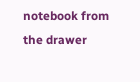notebook from the drawer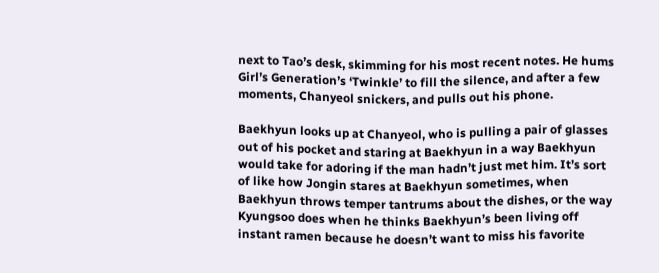next to Tao’s desk, skimming for his most recent notes. He hums Girl’s Generation’s ‘Twinkle’ to fill the silence, and after a few moments, Chanyeol snickers, and pulls out his phone.

Baekhyun looks up at Chanyeol, who is pulling a pair of glasses out of his pocket and staring at Baekhyun in a way Baekhyun would take for adoring if the man hadn’t just met him. It’s sort of like how Jongin stares at Baekhyun sometimes, when Baekhyun throws temper tantrums about the dishes, or the way Kyungsoo does when he thinks Baekhyun’s been living off instant ramen because he doesn’t want to miss his favorite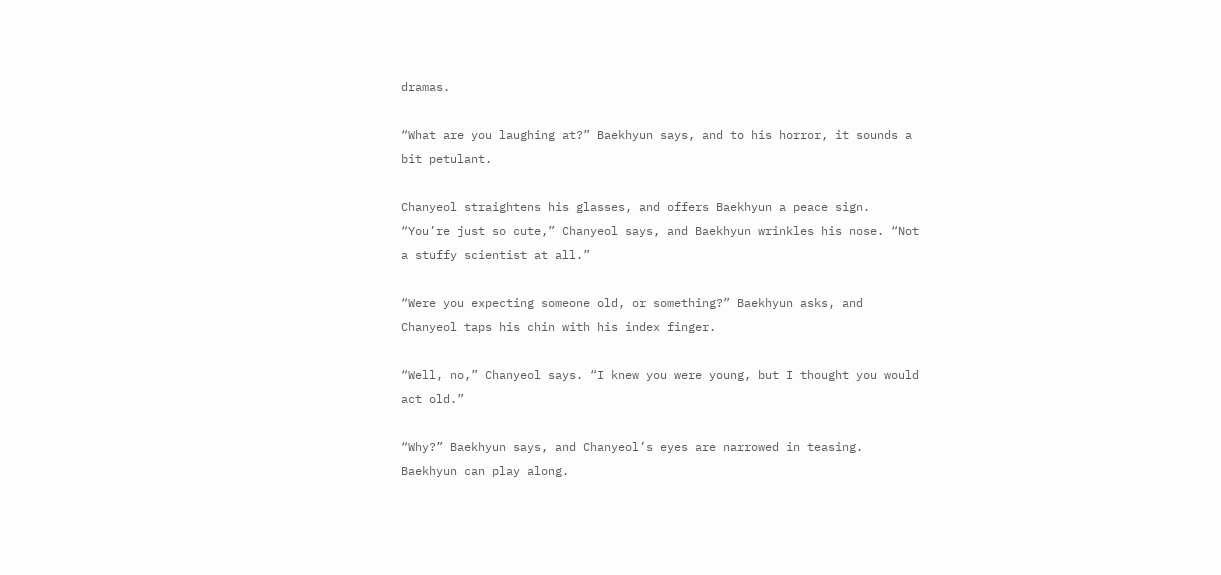dramas.

“What are you laughing at?” Baekhyun says, and to his horror, it sounds a bit petulant.

Chanyeol straightens his glasses, and offers Baekhyun a peace sign. “You’re just so cute,” Chanyeol says, and Baekhyun wrinkles his nose. “Not a stuffy scientist at all.”

“Were you expecting someone old, or something?” Baekhyun asks, and Chanyeol taps his chin with his index finger.

“Well, no,” Chanyeol says. “I knew you were young, but I thought you would act old.”

“Why?” Baekhyun says, and Chanyeol’s eyes are narrowed in teasing. Baekhyun can play along.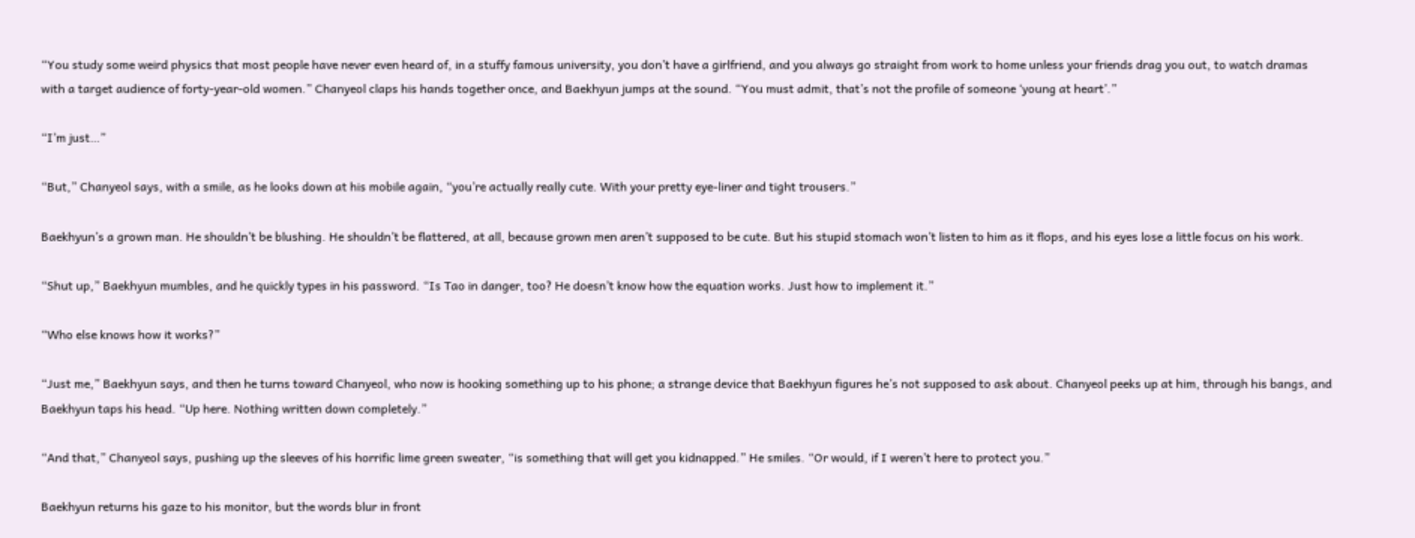“You study some weird physics that most people have never even heard of, in a stuffy famous university, you don’t have a girlfriend, and you always go straight from work to home unless your friends drag you out, to watch dramas with a target audience of forty-year-old women.” Chanyeol claps his hands together once, and Baekhyun jumps at the sound. “You must admit, that’s not the profile of someone ‘young at heart’.”

“I’m just…”

“But,” Chanyeol says, with a smile, as he looks down at his mobile again, “you’re actually really cute. With your pretty eye-liner and tight trousers.”

Baekhyun’s a grown man. He shouldn’t be blushing. He shouldn’t be flattered, at all, because grown men aren’t supposed to be cute. But his stupid stomach won’t listen to him as it flops, and his eyes lose a little focus on his work.

“Shut up,” Baekhyun mumbles, and he quickly types in his password. “Is Tao in danger, too? He doesn’t know how the equation works. Just how to implement it.”

“Who else knows how it works?”

“Just me,” Baekhyun says, and then he turns toward Chanyeol, who now is hooking something up to his phone; a strange device that Baekhyun figures he’s not supposed to ask about. Chanyeol peeks up at him, through his bangs, and Baekhyun taps his head. “Up here. Nothing written down completely.”

“And that,” Chanyeol says, pushing up the sleeves of his horrific lime green sweater, “is something that will get you kidnapped.” He smiles. “Or would, if I weren’t here to protect you.”

Baekhyun returns his gaze to his monitor, but the words blur in front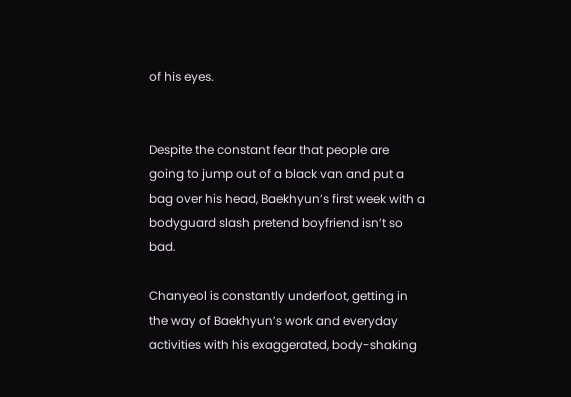of his eyes.


Despite the constant fear that people are going to jump out of a black van and put a bag over his head, Baekhyun’s first week with a bodyguard slash pretend boyfriend isn’t so bad.

Chanyeol is constantly underfoot, getting in the way of Baekhyun’s work and everyday activities with his exaggerated, body-shaking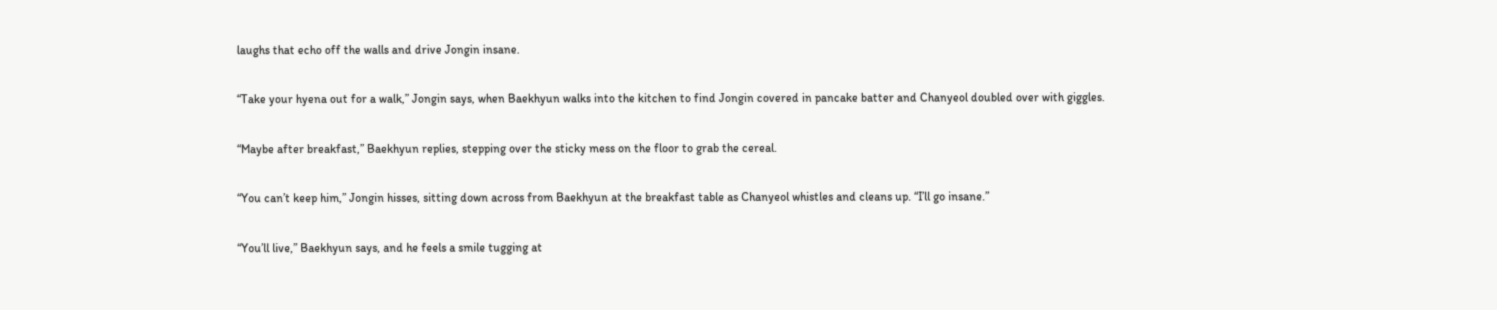laughs that echo off the walls and drive Jongin insane.

“Take your hyena out for a walk,” Jongin says, when Baekhyun walks into the kitchen to find Jongin covered in pancake batter and Chanyeol doubled over with giggles.

“Maybe after breakfast,” Baekhyun replies, stepping over the sticky mess on the floor to grab the cereal.

“You can’t keep him,” Jongin hisses, sitting down across from Baekhyun at the breakfast table as Chanyeol whistles and cleans up. “I’ll go insane.”

“You’ll live,” Baekhyun says, and he feels a smile tugging at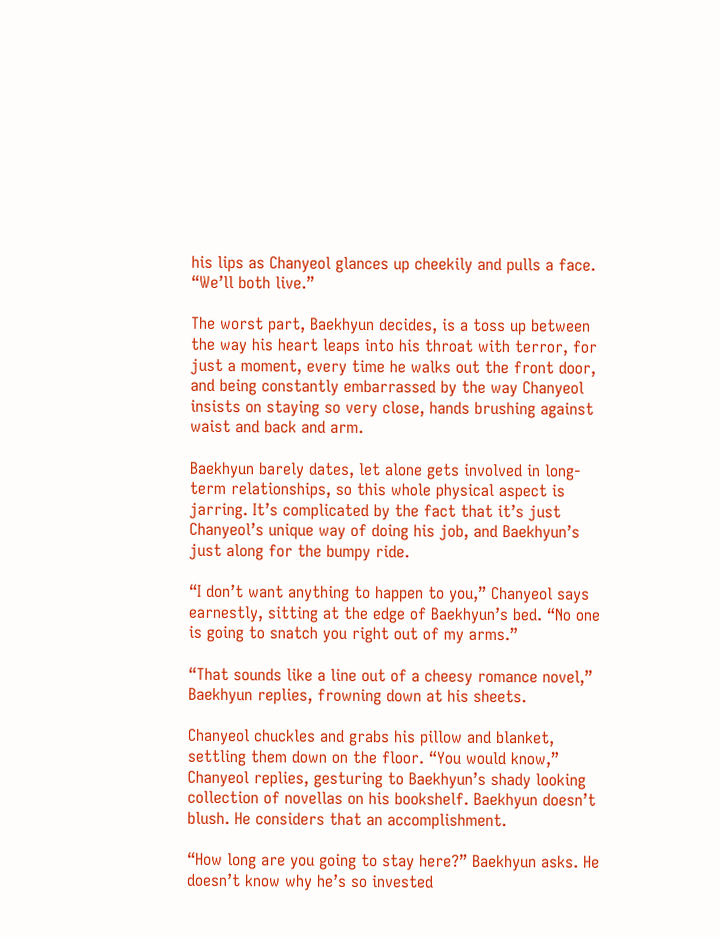his lips as Chanyeol glances up cheekily and pulls a face. “We’ll both live.”

The worst part, Baekhyun decides, is a toss up between the way his heart leaps into his throat with terror, for just a moment, every time he walks out the front door, and being constantly embarrassed by the way Chanyeol insists on staying so very close, hands brushing against waist and back and arm.

Baekhyun barely dates, let alone gets involved in long-term relationships, so this whole physical aspect is jarring. It’s complicated by the fact that it’s just Chanyeol’s unique way of doing his job, and Baekhyun’s just along for the bumpy ride.

“I don’t want anything to happen to you,” Chanyeol says earnestly, sitting at the edge of Baekhyun’s bed. “No one is going to snatch you right out of my arms.”

“That sounds like a line out of a cheesy romance novel,” Baekhyun replies, frowning down at his sheets.

Chanyeol chuckles and grabs his pillow and blanket, settling them down on the floor. “You would know,” Chanyeol replies, gesturing to Baekhyun’s shady looking collection of novellas on his bookshelf. Baekhyun doesn’t blush. He considers that an accomplishment.

“How long are you going to stay here?” Baekhyun asks. He doesn’t know why he’s so invested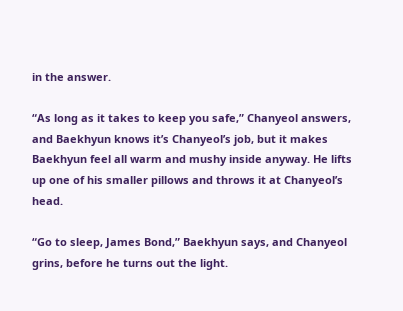in the answer.

“As long as it takes to keep you safe,” Chanyeol answers, and Baekhyun knows it’s Chanyeol’s job, but it makes Baekhyun feel all warm and mushy inside anyway. He lifts up one of his smaller pillows and throws it at Chanyeol’s head.

“Go to sleep, James Bond,” Baekhyun says, and Chanyeol grins, before he turns out the light.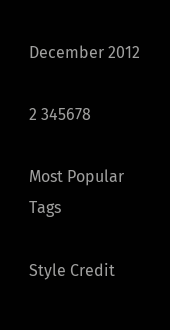December 2012

2 345678

Most Popular Tags

Style Credit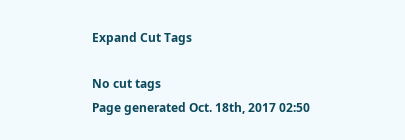Expand Cut Tags

No cut tags
Page generated Oct. 18th, 2017 02:50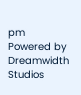pm
Powered by Dreamwidth Studios